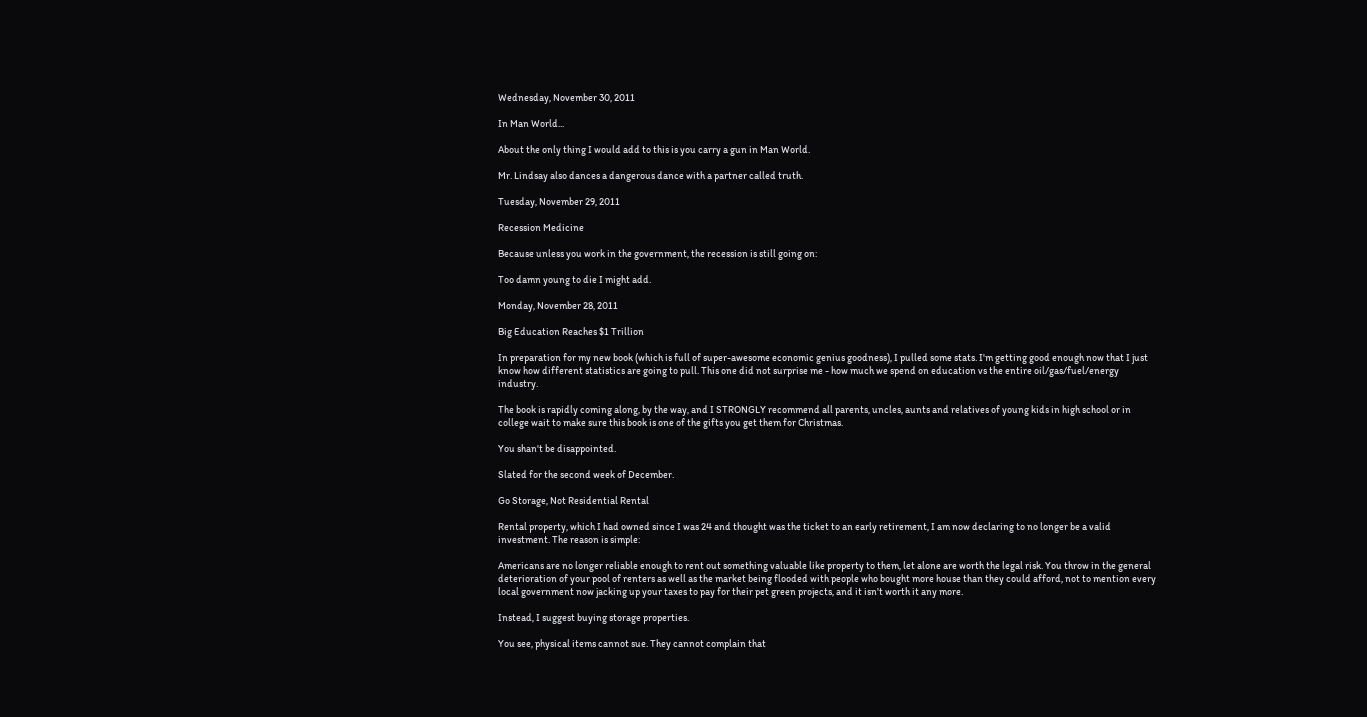Wednesday, November 30, 2011

In Man World...

About the only thing I would add to this is you carry a gun in Man World.

Mr. Lindsay also dances a dangerous dance with a partner called truth.

Tuesday, November 29, 2011

Recession Medicine

Because unless you work in the government, the recession is still going on:

Too damn young to die I might add.

Monday, November 28, 2011

Big Education Reaches $1 Trillion

In preparation for my new book (which is full of super-awesome economic genius goodness), I pulled some stats. I'm getting good enough now that I just know how different statistics are going to pull. This one did not surprise me - how much we spend on education vs the entire oil/gas/fuel/energy industry.

The book is rapidly coming along, by the way, and I STRONGLY recommend all parents, uncles, aunts and relatives of young kids in high school or in college wait to make sure this book is one of the gifts you get them for Christmas.

You shan't be disappointed.

Slated for the second week of December.

Go Storage, Not Residential Rental

Rental property, which I had owned since I was 24 and thought was the ticket to an early retirement, I am now declaring to no longer be a valid investment. The reason is simple:

Americans are no longer reliable enough to rent out something valuable like property to them, let alone are worth the legal risk. You throw in the general deterioration of your pool of renters as well as the market being flooded with people who bought more house than they could afford, not to mention every local government now jacking up your taxes to pay for their pet green projects, and it isn't worth it any more.

Instead, I suggest buying storage properties.

You see, physical items cannot sue. They cannot complain that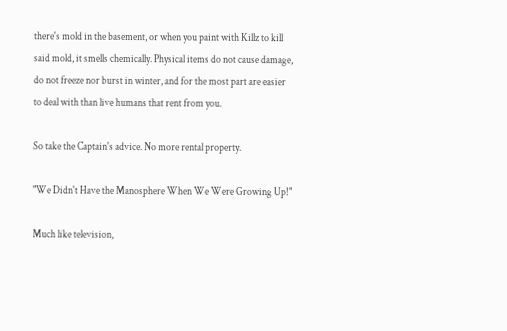there's mold in the basement, or when you paint with Killz to kill said mold, it smells chemically. Physical items do not cause damage, do not freeze nor burst in winter, and for the most part are easier to deal with than live humans that rent from you.

So take the Captain's advice. No more rental property.

"We Didn't Have the Manosphere When We Were Growing Up!"

Much like television,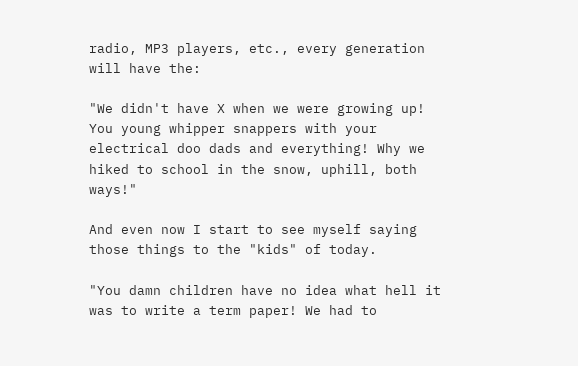radio, MP3 players, etc., every generation will have the:

"We didn't have X when we were growing up! You young whipper snappers with your electrical doo dads and everything! Why we hiked to school in the snow, uphill, both ways!"

And even now I start to see myself saying those things to the "kids" of today.

"You damn children have no idea what hell it was to write a term paper! We had to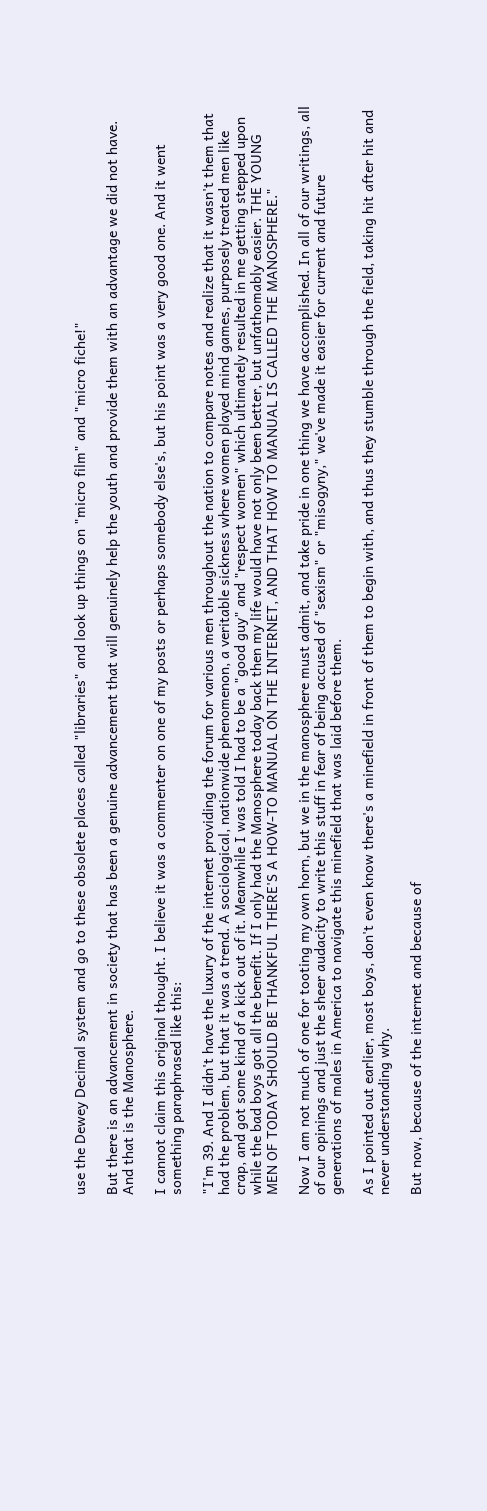use the Dewey Decimal system and go to these obsolete places called "libraries" and look up things on "micro film" and "micro fiche!"

But there is an advancement in society that has been a genuine advancement that will genuinely help the youth and provide them with an advantage we did not have. And that is the Manosphere.

I cannot claim this original thought. I believe it was a commenter on one of my posts or perhaps somebody else's, but his point was a very good one. And it went something paraphrased like this:

"I'm 39. And I didn't have the luxury of the internet providing the forum for various men throughout the nation to compare notes and realize that it wasn't them that had the problem, but that it was a trend. A sociological, nationwide phenomenon, a veritable sickness where women played mind games, purposely treated men like crap, and got some kind of a kick out of it. Meanwhile I was told I had to be a "good guy" and "respect women" which ultimately resulted in me getting stepped upon while the bad boys got all the benefit. If I only had the Manosphere today back then my life would have not only been better, but unfathomably easier. THE YOUNG MEN OF TODAY SHOULD BE THANKFUL THERE'S A HOW-TO MANUAL ON THE INTERNET, AND THAT HOW TO MANUAL IS CALLED THE MANOSPHERE."

Now I am not much of one for tooting my own horn, but we in the manosphere must admit, and take pride in one thing we have accomplished. In all of our writings, all of our opinings and just the sheer audacity to write this stuff in fear of being accused of "sexism" or "misogyny," we've made it easier for current and future generations of males in America to navigate this minefield that was laid before them.

As I pointed out earlier, most boys, don't even know there's a minefield in front of them to begin with, and thus they stumble through the field, taking hit after hit and never understanding why.

But now, because of the internet and because of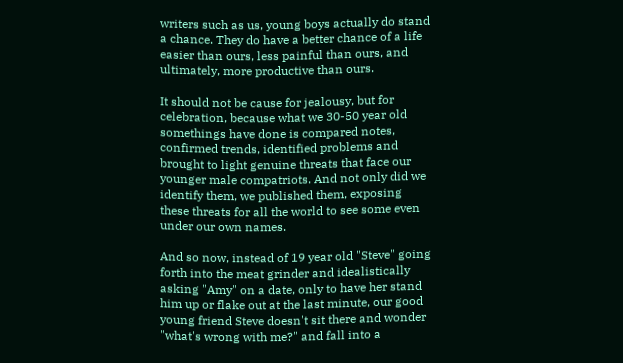writers such as us, young boys actually do stand a chance. They do have a better chance of a life easier than ours, less painful than ours, and ultimately, more productive than ours.

It should not be cause for jealousy, but for celebration, because what we 30-50 year old somethings have done is compared notes, confirmed trends, identified problems and brought to light genuine threats that face our younger male compatriots. And not only did we identify them, we published them, exposing these threats for all the world to see some even under our own names.

And so now, instead of 19 year old "Steve" going forth into the meat grinder and idealistically asking "Amy" on a date, only to have her stand him up or flake out at the last minute, our good young friend Steve doesn't sit there and wonder "what's wrong with me?" and fall into a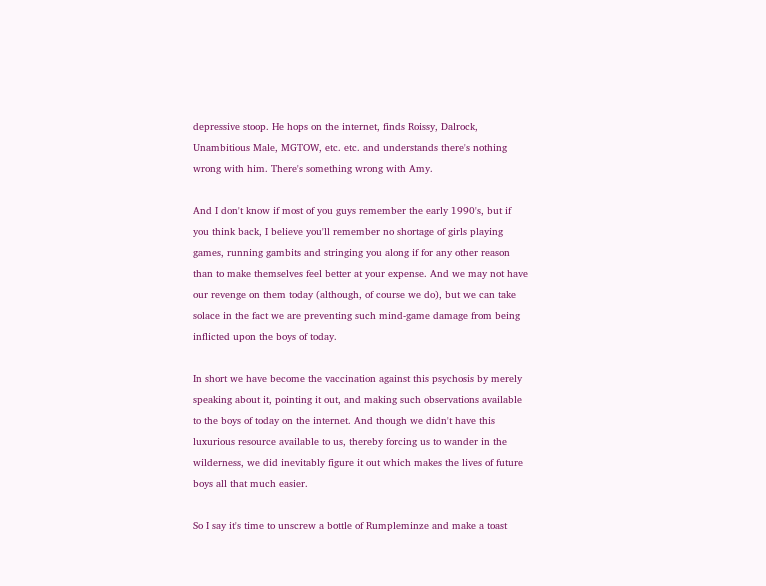depressive stoop. He hops on the internet, finds Roissy, Dalrock, Unambitious Male, MGTOW, etc. etc. and understands there's nothing wrong with him. There's something wrong with Amy.

And I don't know if most of you guys remember the early 1990's, but if you think back, I believe you'll remember no shortage of girls playing games, running gambits and stringing you along if for any other reason than to make themselves feel better at your expense. And we may not have our revenge on them today (although, of course we do), but we can take solace in the fact we are preventing such mind-game damage from being inflicted upon the boys of today.

In short we have become the vaccination against this psychosis by merely speaking about it, pointing it out, and making such observations available to the boys of today on the internet. And though we didn't have this luxurious resource available to us, thereby forcing us to wander in the wilderness, we did inevitably figure it out which makes the lives of future boys all that much easier.

So I say it's time to unscrew a bottle of Rumpleminze and make a toast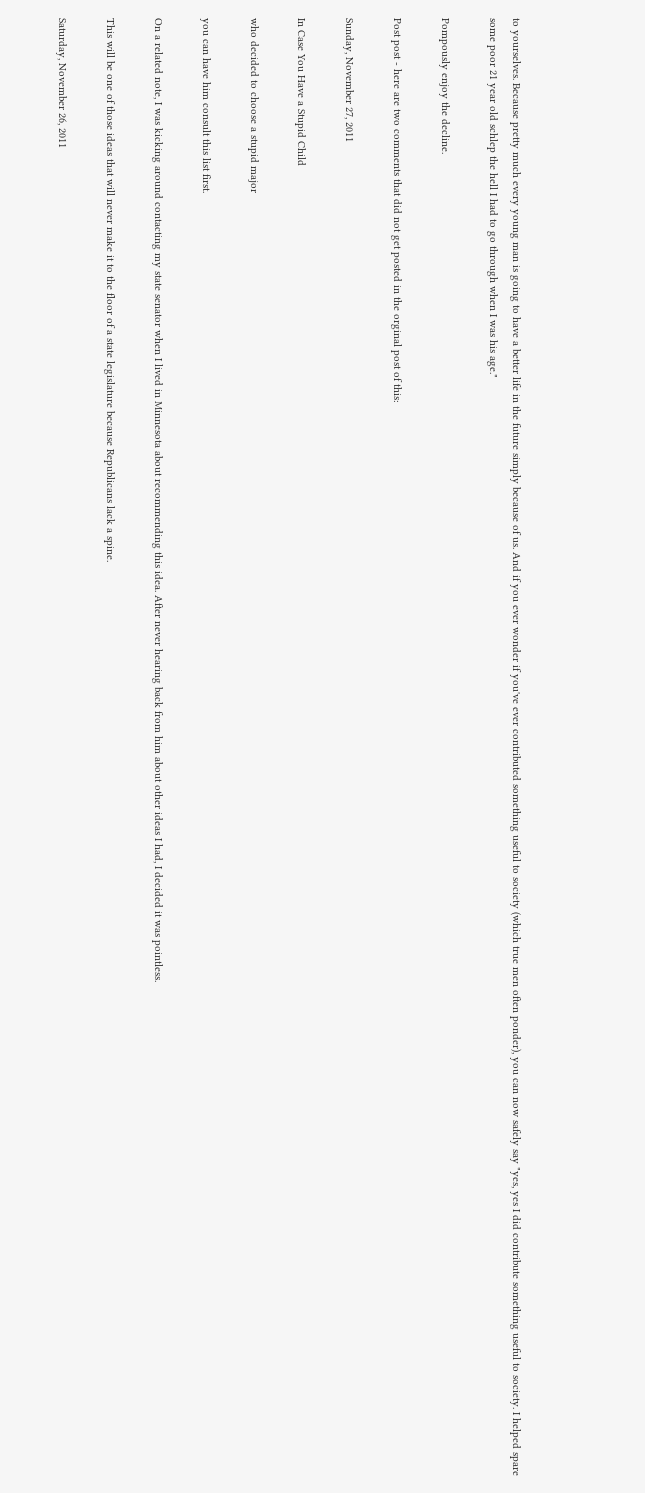to yourselves. Because pretty much every young man is going to have a better life in the future simply because of us. And if you ever wonder if you've ever contributed something useful to society (which true men often ponder), you can now safely say "yes, yes I did contribute something useful to society. I helped spare some poor 21 year old schlep the hell I had to go through when I was his age."

Pompously enjoy the decline.

Post post - here are two comments that did not get posted in the orginal post of this:

Sunday, November 27, 2011

In Case You Have a Stupid Child

who decided to choose a stupid major

you can have him consult this list first.

On a related note, I was kicking around contacting my state senator when I lived in Minnesota about recommending this idea. After never hearing back from him about other ideas I had, I decided it was pointless.

This will be one of those ideas that will never make it to the floor of a state legislature because Republicans lack a spine.

Saturday, November 26, 2011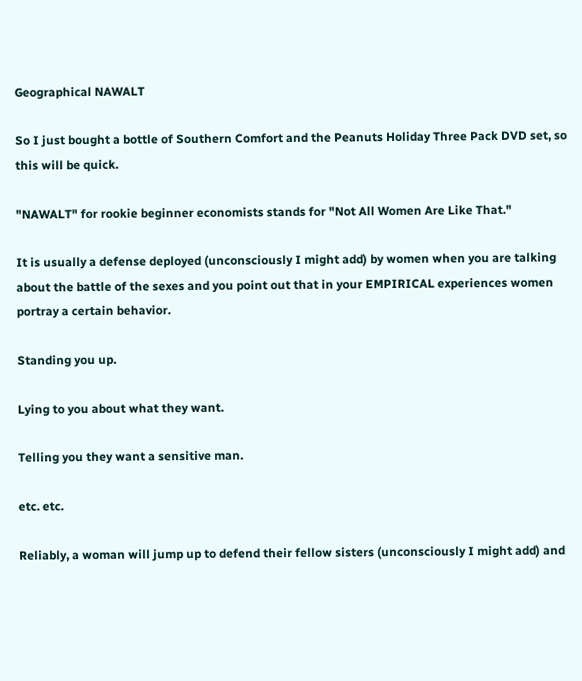Geographical NAWALT

So I just bought a bottle of Southern Comfort and the Peanuts Holiday Three Pack DVD set, so this will be quick.

"NAWALT" for rookie beginner economists stands for "Not All Women Are Like That."

It is usually a defense deployed (unconsciously I might add) by women when you are talking about the battle of the sexes and you point out that in your EMPIRICAL experiences women portray a certain behavior.

Standing you up.

Lying to you about what they want.

Telling you they want a sensitive man.

etc. etc.

Reliably, a woman will jump up to defend their fellow sisters (unconsciously I might add) and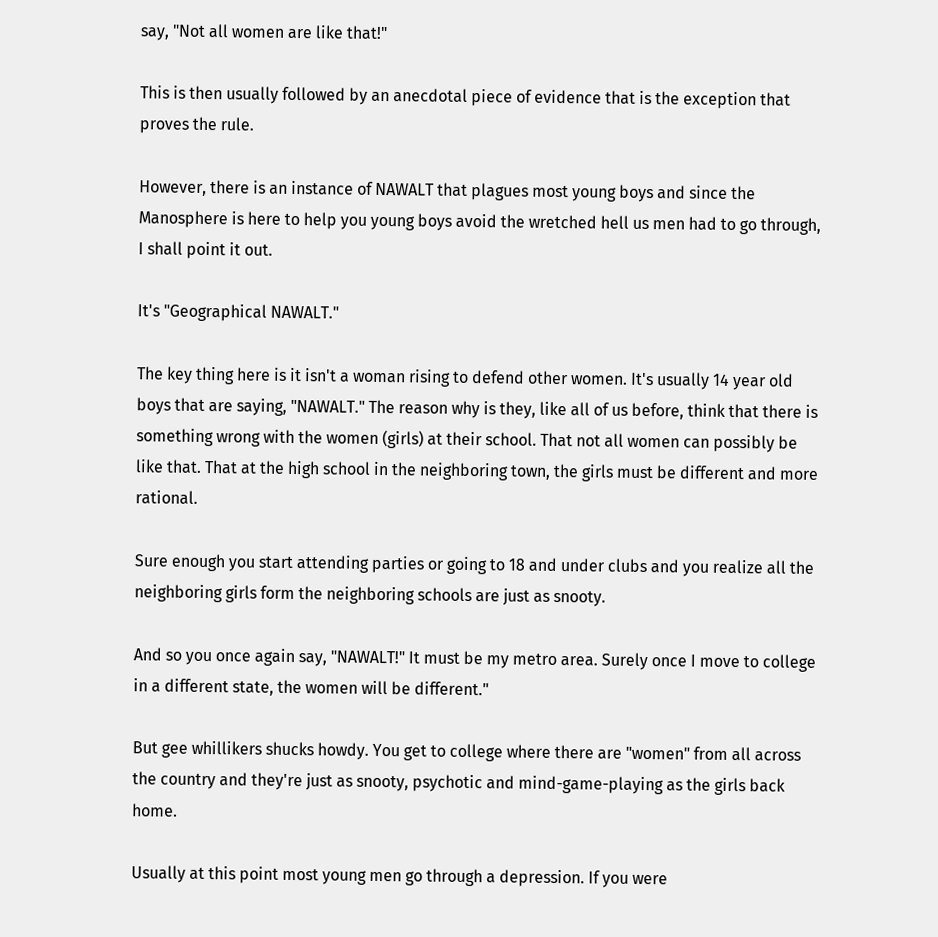say, "Not all women are like that!"

This is then usually followed by an anecdotal piece of evidence that is the exception that proves the rule.

However, there is an instance of NAWALT that plagues most young boys and since the Manosphere is here to help you young boys avoid the wretched hell us men had to go through, I shall point it out.

It's "Geographical NAWALT."

The key thing here is it isn't a woman rising to defend other women. It's usually 14 year old boys that are saying, "NAWALT." The reason why is they, like all of us before, think that there is something wrong with the women (girls) at their school. That not all women can possibly be like that. That at the high school in the neighboring town, the girls must be different and more rational.

Sure enough you start attending parties or going to 18 and under clubs and you realize all the neighboring girls form the neighboring schools are just as snooty.

And so you once again say, "NAWALT!" It must be my metro area. Surely once I move to college in a different state, the women will be different."

But gee whillikers shucks howdy. You get to college where there are "women" from all across the country and they're just as snooty, psychotic and mind-game-playing as the girls back home.

Usually at this point most young men go through a depression. If you were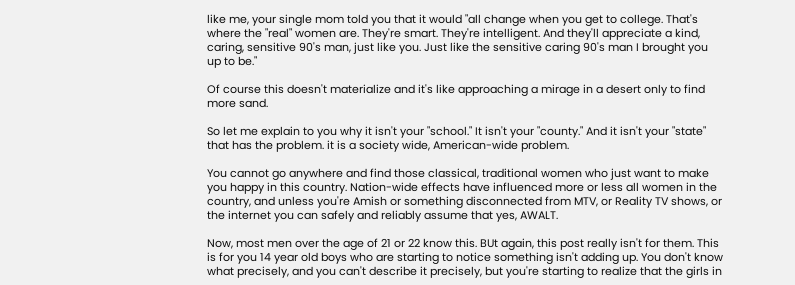like me, your single mom told you that it would "all change when you get to college. That's where the "real" women are. They're smart. They're intelligent. And they'll appreciate a kind, caring, sensitive 90's man, just like you. Just like the sensitive caring 90's man I brought you up to be."

Of course this doesn't materialize and it's like approaching a mirage in a desert only to find more sand.

So let me explain to you why it isn't your "school." It isn't your "county." And it isn't your "state" that has the problem. it is a society wide, American-wide problem.

You cannot go anywhere and find those classical, traditional women who just want to make you happy in this country. Nation-wide effects have influenced more or less all women in the country, and unless you're Amish or something disconnected from MTV, or Reality TV shows, or the internet you can safely and reliably assume that yes, AWALT.

Now, most men over the age of 21 or 22 know this. BUt again, this post really isn't for them. This is for you 14 year old boys who are starting to notice something isn't adding up. You don't know what precisely, and you can't describe it precisely, but you're starting to realize that the girls in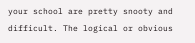your school are pretty snooty and difficult. The logical or obvious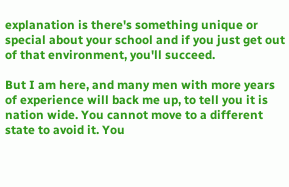explanation is there's something unique or special about your school and if you just get out of that environment, you'll succeed.

But I am here, and many men with more years of experience will back me up, to tell you it is nation wide. You cannot move to a different state to avoid it. You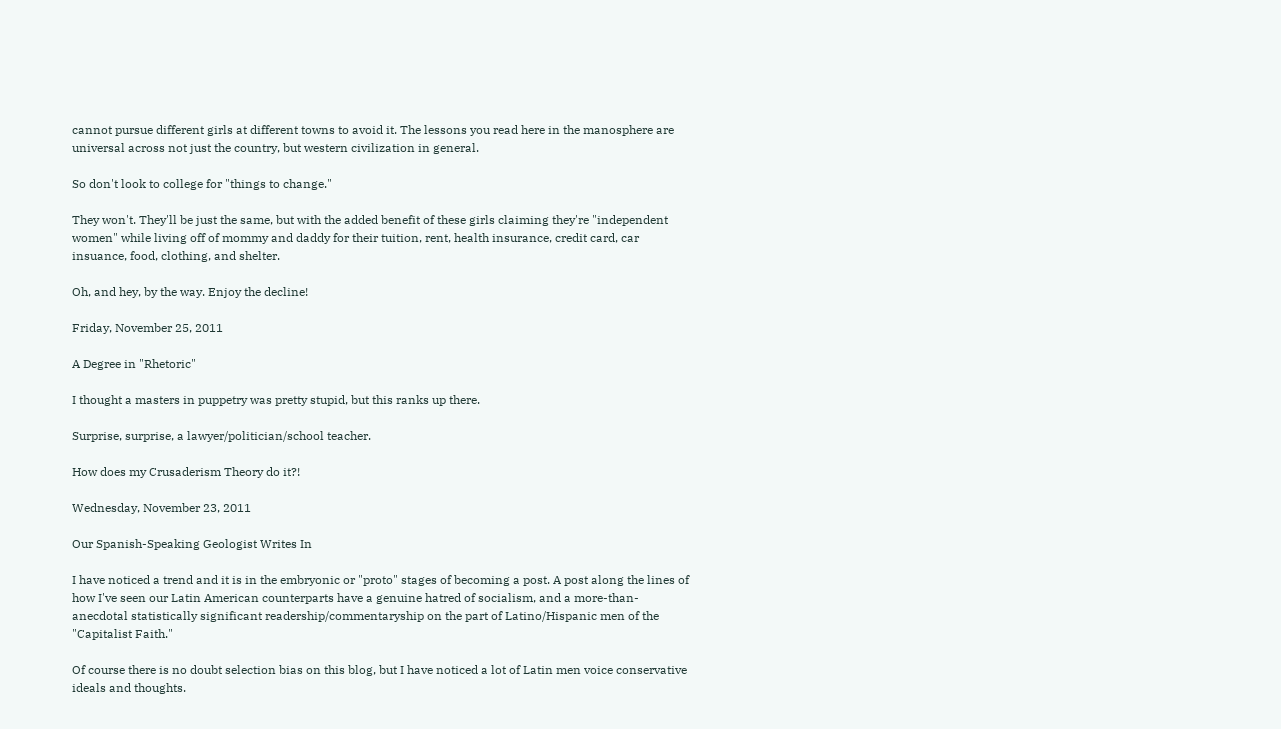cannot pursue different girls at different towns to avoid it. The lessons you read here in the manosphere are universal across not just the country, but western civilization in general.

So don't look to college for "things to change."

They won't. They'll be just the same, but with the added benefit of these girls claiming they're "independent women" while living off of mommy and daddy for their tuition, rent, health insurance, credit card, car insuance, food, clothing, and shelter.

Oh, and hey, by the way. Enjoy the decline!

Friday, November 25, 2011

A Degree in "Rhetoric"

I thought a masters in puppetry was pretty stupid, but this ranks up there.

Surprise, surprise, a lawyer/politician/school teacher.

How does my Crusaderism Theory do it?!

Wednesday, November 23, 2011

Our Spanish-Speaking Geologist Writes In

I have noticed a trend and it is in the embryonic or "proto" stages of becoming a post. A post along the lines of how I've seen our Latin American counterparts have a genuine hatred of socialism, and a more-than-anecdotal statistically significant readership/commentaryship on the part of Latino/Hispanic men of the "Capitalist Faith."

Of course there is no doubt selection bias on this blog, but I have noticed a lot of Latin men voice conservative ideals and thoughts.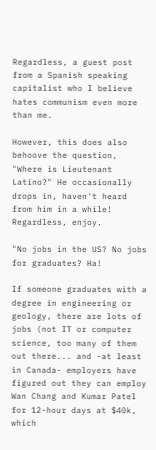Regardless, a guest post from a Spanish speaking capitalist who I believe hates communism even more than me.

However, this does also behoove the question, "Where is Lieutenant Latino?" He occasionally drops in, haven't heard from him in a while! Regardless, enjoy.

"No jobs in the US? No jobs for graduates? Ha!

If someone graduates with a degree in engineering or geology, there are lots of jobs (not IT or computer science, too many of them out there... and -at least in Canada- employers have figured out they can employ Wan Chang and Kumar Patel for 12-hour days at $40k, which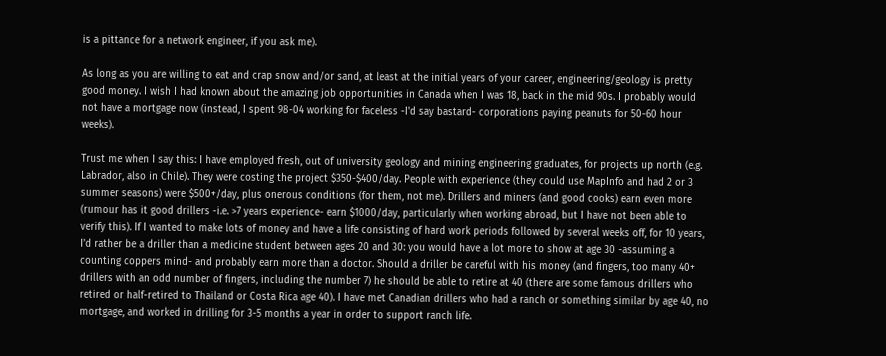is a pittance for a network engineer, if you ask me).

As long as you are willing to eat and crap snow and/or sand, at least at the initial years of your career, engineering/geology is pretty good money. I wish I had known about the amazing job opportunities in Canada when I was 18, back in the mid 90s. I probably would not have a mortgage now (instead, I spent 98-04 working for faceless -I'd say bastard- corporations paying peanuts for 50-60 hour weeks).

Trust me when I say this: I have employed fresh, out of university geology and mining engineering graduates, for projects up north (e.g. Labrador, also in Chile). They were costing the project $350-$400/day. People with experience (they could use MapInfo and had 2 or 3 summer seasons) were $500+/day, plus onerous conditions (for them, not me). Drillers and miners (and good cooks) earn even more (rumour has it good drillers -i.e. >7 years experience- earn $1000/day, particularly when working abroad, but I have not been able to verify this). If I wanted to make lots of money and have a life consisting of hard work periods followed by several weeks off, for 10 years, I'd rather be a driller than a medicine student between ages 20 and 30: you would have a lot more to show at age 30 -assuming a counting coppers mind- and probably earn more than a doctor. Should a driller be careful with his money (and fingers, too many 40+ drillers with an odd number of fingers, including the number 7) he should be able to retire at 40 (there are some famous drillers who retired or half-retired to Thailand or Costa Rica age 40). I have met Canadian drillers who had a ranch or something similar by age 40, no mortgage, and worked in drilling for 3-5 months a year in order to support ranch life.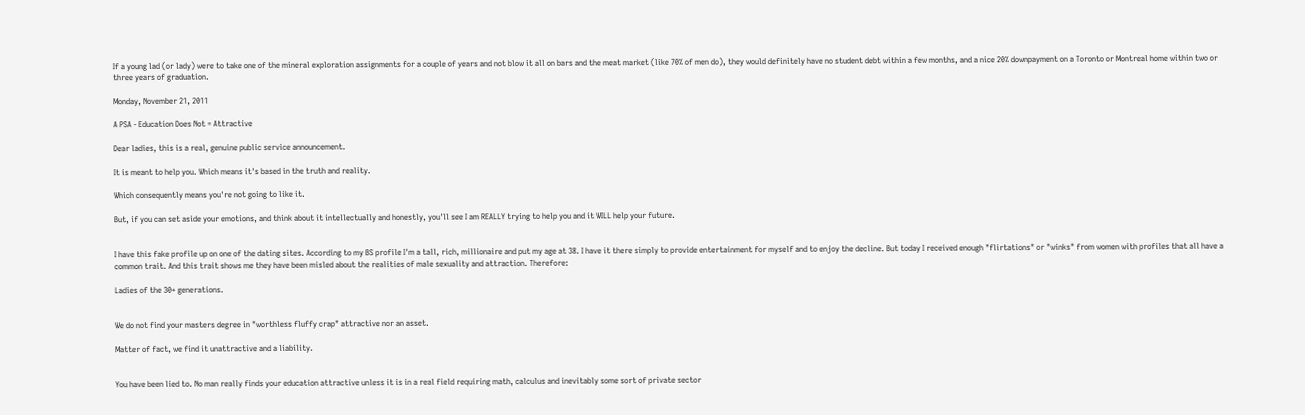If a young lad (or lady) were to take one of the mineral exploration assignments for a couple of years and not blow it all on bars and the meat market (like 70% of men do), they would definitely have no student debt within a few months, and a nice 20% downpayment on a Toronto or Montreal home within two or three years of graduation.

Monday, November 21, 2011

A PSA - Education Does Not = Attractive

Dear ladies, this is a real, genuine public service announcement.

It is meant to help you. Which means it's based in the truth and reality.

Which consequently means you're not going to like it.

But, if you can set aside your emotions, and think about it intellectually and honestly, you'll see I am REALLY trying to help you and it WILL help your future.


I have this fake profile up on one of the dating sites. According to my BS profile I'm a tall, rich, millionaire and put my age at 38. I have it there simply to provide entertainment for myself and to enjoy the decline. But today I received enough "flirtations" or "winks" from women with profiles that all have a common trait. And this trait shows me they have been misled about the realities of male sexuality and attraction. Therefore:

Ladies of the 30+ generations.


We do not find your masters degree in "worthless fluffy crap" attractive nor an asset.

Matter of fact, we find it unattractive and a liability.


You have been lied to. No man really finds your education attractive unless it is in a real field requiring math, calculus and inevitably some sort of private sector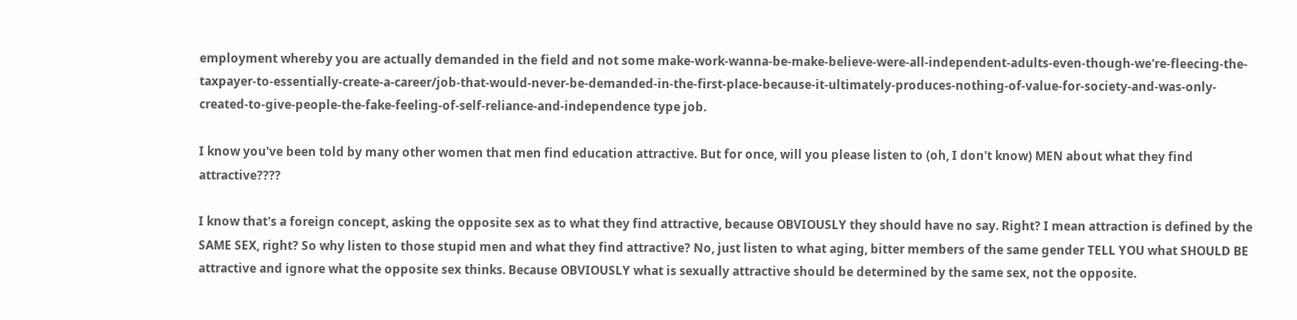employment whereby you are actually demanded in the field and not some make-work-wanna-be-make-believe-were-all-independent-adults-even-though-we're-fleecing-the-taxpayer-to-essentially-create-a-career/job-that-would-never-be-demanded-in-the-first-place-because-it-ultimately-produces-nothing-of-value-for-society-and-was-only-created-to-give-people-the-fake-feeling-of-self-reliance-and-independence type job.

I know you've been told by many other women that men find education attractive. But for once, will you please listen to (oh, I don't know) MEN about what they find attractive????

I know that's a foreign concept, asking the opposite sex as to what they find attractive, because OBVIOUSLY they should have no say. Right? I mean attraction is defined by the SAME SEX, right? So why listen to those stupid men and what they find attractive? No, just listen to what aging, bitter members of the same gender TELL YOU what SHOULD BE attractive and ignore what the opposite sex thinks. Because OBVIOUSLY what is sexually attractive should be determined by the same sex, not the opposite.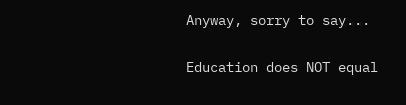Anyway, sorry to say...

Education does NOT equal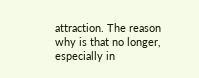attraction. The reason why is that no longer, especially in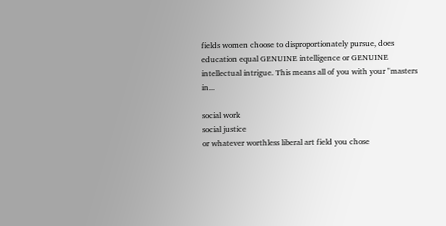fields women choose to disproportionately pursue, does education equal GENUINE intelligence or GENUINE intellectual intrigue. This means all of you with your "masters in...

social work
social justice
or whatever worthless liberal art field you chose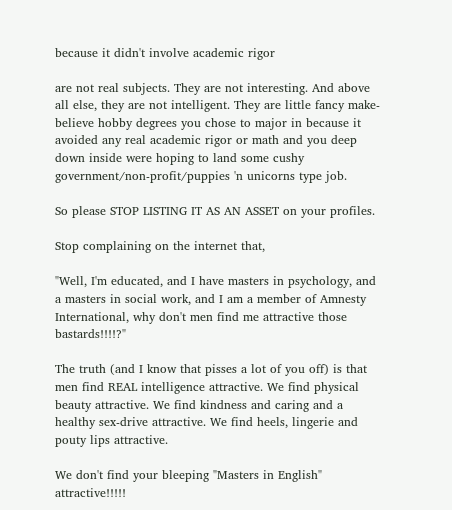because it didn't involve academic rigor

are not real subjects. They are not interesting. And above all else, they are not intelligent. They are little fancy make-believe hobby degrees you chose to major in because it avoided any real academic rigor or math and you deep down inside were hoping to land some cushy government/non-profit/puppies 'n unicorns type job.

So please STOP LISTING IT AS AN ASSET on your profiles.

Stop complaining on the internet that,

"Well, I'm educated, and I have masters in psychology, and a masters in social work, and I am a member of Amnesty International, why don't men find me attractive those bastards!!!!?"

The truth (and I know that pisses a lot of you off) is that men find REAL intelligence attractive. We find physical beauty attractive. We find kindness and caring and a healthy sex-drive attractive. We find heels, lingerie and pouty lips attractive.

We don't find your bleeping "Masters in English" attractive!!!!!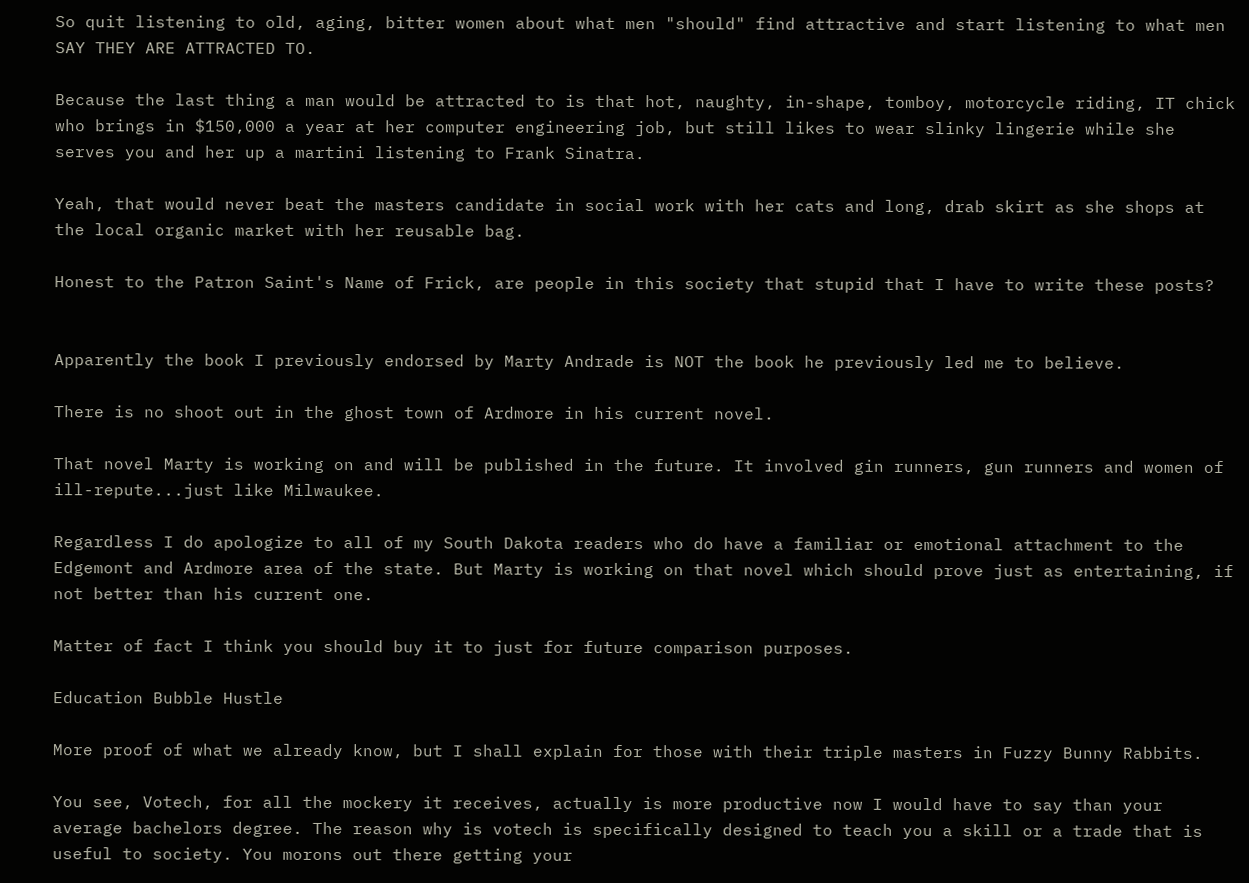So quit listening to old, aging, bitter women about what men "should" find attractive and start listening to what men SAY THEY ARE ATTRACTED TO.

Because the last thing a man would be attracted to is that hot, naughty, in-shape, tomboy, motorcycle riding, IT chick who brings in $150,000 a year at her computer engineering job, but still likes to wear slinky lingerie while she serves you and her up a martini listening to Frank Sinatra.

Yeah, that would never beat the masters candidate in social work with her cats and long, drab skirt as she shops at the local organic market with her reusable bag.

Honest to the Patron Saint's Name of Frick, are people in this society that stupid that I have to write these posts?


Apparently the book I previously endorsed by Marty Andrade is NOT the book he previously led me to believe.

There is no shoot out in the ghost town of Ardmore in his current novel.

That novel Marty is working on and will be published in the future. It involved gin runners, gun runners and women of ill-repute...just like Milwaukee.

Regardless I do apologize to all of my South Dakota readers who do have a familiar or emotional attachment to the Edgemont and Ardmore area of the state. But Marty is working on that novel which should prove just as entertaining, if not better than his current one.

Matter of fact I think you should buy it to just for future comparison purposes.

Education Bubble Hustle

More proof of what we already know, but I shall explain for those with their triple masters in Fuzzy Bunny Rabbits.

You see, Votech, for all the mockery it receives, actually is more productive now I would have to say than your average bachelors degree. The reason why is votech is specifically designed to teach you a skill or a trade that is useful to society. You morons out there getting your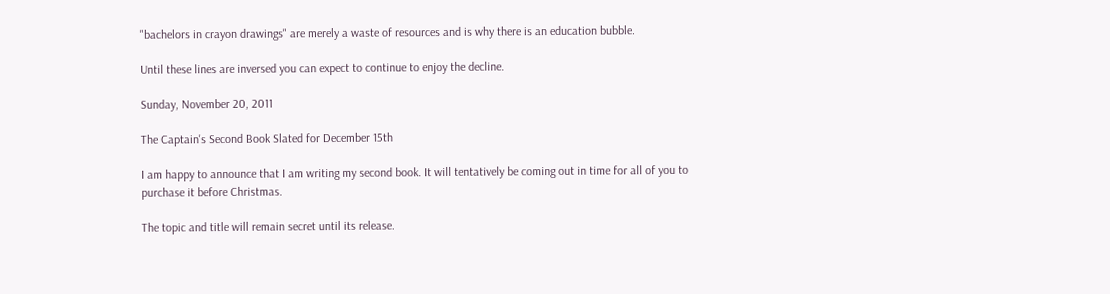"bachelors in crayon drawings" are merely a waste of resources and is why there is an education bubble.

Until these lines are inversed you can expect to continue to enjoy the decline.

Sunday, November 20, 2011

The Captain's Second Book Slated for December 15th

I am happy to announce that I am writing my second book. It will tentatively be coming out in time for all of you to purchase it before Christmas.

The topic and title will remain secret until its release.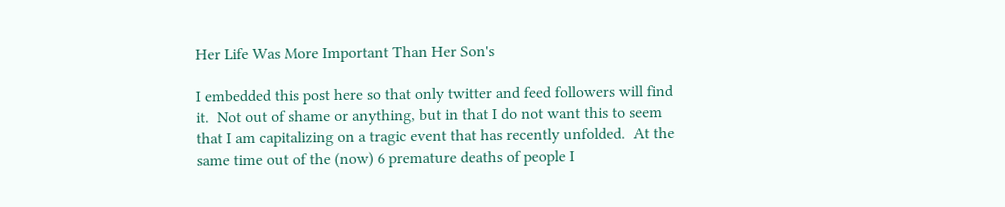Her Life Was More Important Than Her Son's

I embedded this post here so that only twitter and feed followers will find it.  Not out of shame or anything, but in that I do not want this to seem that I am capitalizing on a tragic event that has recently unfolded.  At the same time out of the (now) 6 premature deaths of people I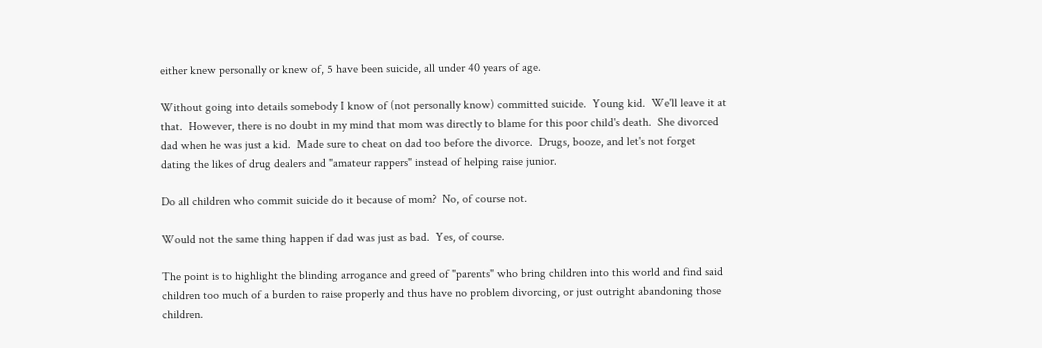either knew personally or knew of, 5 have been suicide, all under 40 years of age.

Without going into details somebody I know of (not personally know) committed suicide.  Young kid.  We'll leave it at that.  However, there is no doubt in my mind that mom was directly to blame for this poor child's death.  She divorced dad when he was just a kid.  Made sure to cheat on dad too before the divorce.  Drugs, booze, and let's not forget dating the likes of drug dealers and "amateur rappers" instead of helping raise junior.

Do all children who commit suicide do it because of mom?  No, of course not.

Would not the same thing happen if dad was just as bad.  Yes, of course.

The point is to highlight the blinding arrogance and greed of "parents" who bring children into this world and find said children too much of a burden to raise properly and thus have no problem divorcing, or just outright abandoning those children.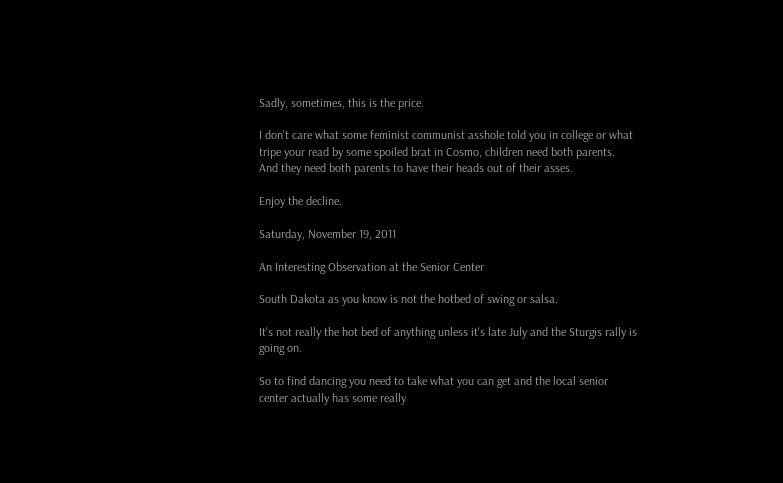Sadly, sometimes, this is the price.

I don't care what some feminist communist asshole told you in college or what tripe your read by some spoiled brat in Cosmo, children need both parents.  And they need both parents to have their heads out of their asses.

Enjoy the decline.

Saturday, November 19, 2011

An Interesting Observation at the Senior Center

South Dakota as you know is not the hotbed of swing or salsa.

It's not really the hot bed of anything unless it's late July and the Sturgis rally is going on.

So to find dancing you need to take what you can get and the local senior center actually has some really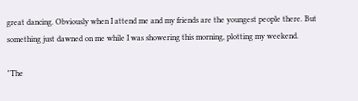great dancing. Obviously when I attend me and my friends are the youngest people there. But something just dawned on me while I was showering this morning, plotting my weekend.

"The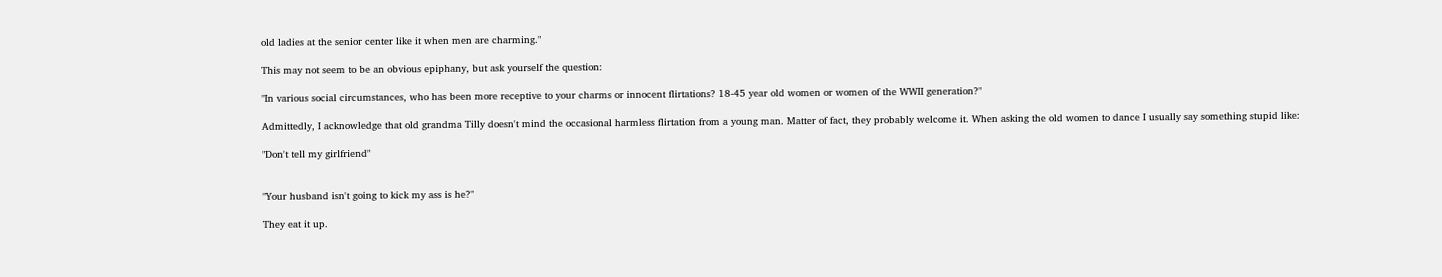old ladies at the senior center like it when men are charming."

This may not seem to be an obvious epiphany, but ask yourself the question:

"In various social circumstances, who has been more receptive to your charms or innocent flirtations? 18-45 year old women or women of the WWII generation?"

Admittedly, I acknowledge that old grandma Tilly doesn't mind the occasional harmless flirtation from a young man. Matter of fact, they probably welcome it. When asking the old women to dance I usually say something stupid like:

"Don't tell my girlfriend"


"Your husband isn't going to kick my ass is he?"

They eat it up.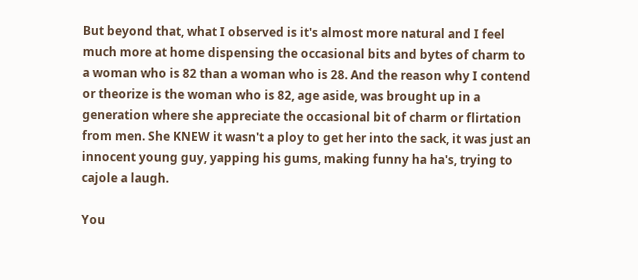But beyond that, what I observed is it's almost more natural and I feel much more at home dispensing the occasional bits and bytes of charm to a woman who is 82 than a woman who is 28. And the reason why I contend or theorize is the woman who is 82, age aside, was brought up in a generation where she appreciate the occasional bit of charm or flirtation from men. She KNEW it wasn't a ploy to get her into the sack, it was just an innocent young guy, yapping his gums, making funny ha ha's, trying to cajole a laugh.

You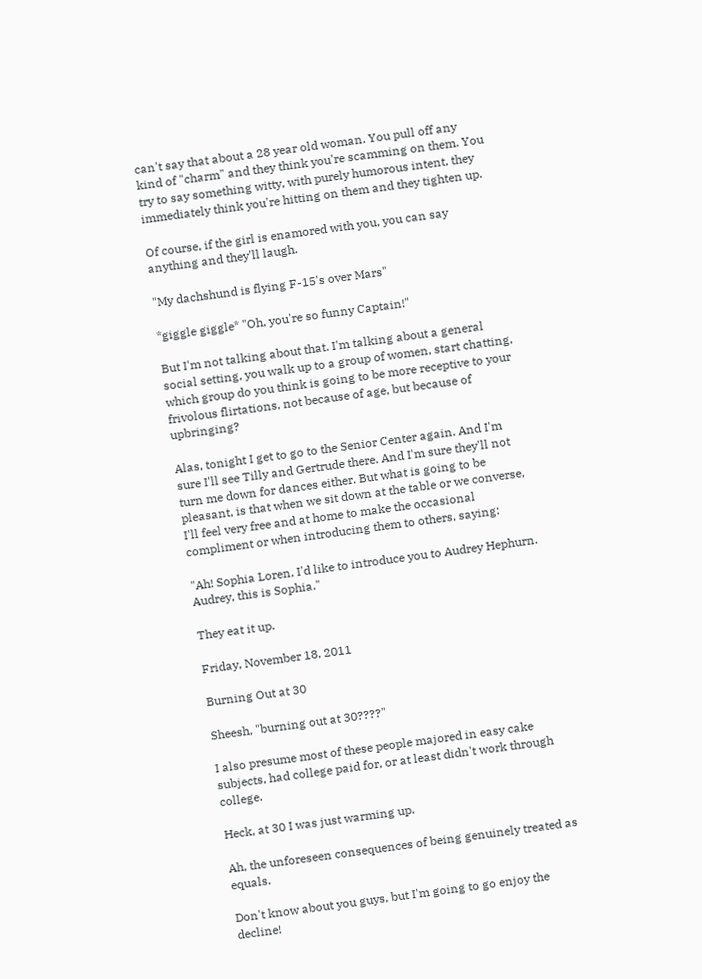can't say that about a 28 year old woman. You pull off any kind of "charm" and they think you're scamming on them. You try to say something witty, with purely humorous intent, they immediately think you're hitting on them and they tighten up.

Of course, if the girl is enamored with you, you can say anything and they'll laugh.

"My dachshund is flying F-15's over Mars"

*giggle giggle* "Oh, you're so funny Captain!"

But I'm not talking about that. I'm talking about a general social setting, you walk up to a group of women, start chatting, which group do you think is going to be more receptive to your frivolous flirtations, not because of age, but because of upbringing?

Alas, tonight I get to go to the Senior Center again. And I'm sure I'll see Tilly and Gertrude there. And I'm sure they'll not turn me down for dances either. But what is going to be pleasant, is that when we sit down at the table or we converse, I'll feel very free and at home to make the occasional compliment or when introducing them to others, saying:

"Ah! Sophia Loren, I'd like to introduce you to Audrey Hephurn. Audrey, this is Sophia."

They eat it up.

Friday, November 18, 2011

Burning Out at 30

Sheesh, "burning out at 30????"

I also presume most of these people majored in easy cake subjects, had college paid for, or at least didn't work through college.

Heck, at 30 I was just warming up.

Ah, the unforeseen consequences of being genuinely treated as equals.

Don't know about you guys, but I'm going to go enjoy the decline!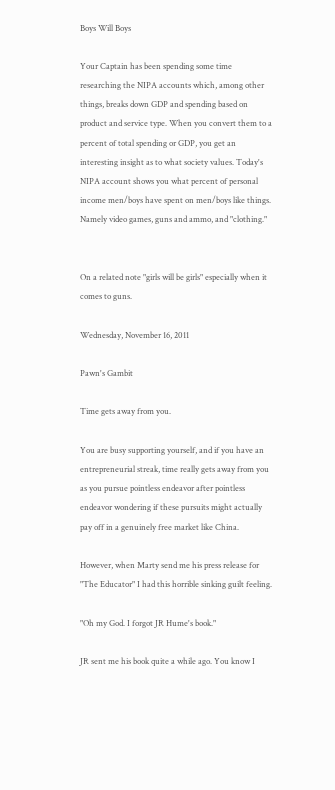Boys Will Boys

Your Captain has been spending some time researching the NIPA accounts which, among other things, breaks down GDP and spending based on product and service type. When you convert them to a percent of total spending or GDP, you get an interesting insight as to what society values. Today's NIPA account shows you what percent of personal income men/boys have spent on men/boys like things. Namely video games, guns and ammo, and "clothing."


On a related note "girls will be girls" especially when it comes to guns.

Wednesday, November 16, 2011

Pawn's Gambit

Time gets away from you.

You are busy supporting yourself, and if you have an entrepreneurial streak, time really gets away from you as you pursue pointless endeavor after pointless endeavor wondering if these pursuits might actually pay off in a genuinely free market like China.

However, when Marty send me his press release for "The Educator" I had this horrible sinking guilt feeling.

"Oh my God. I forgot JR Hume's book."

JR sent me his book quite a while ago. You know I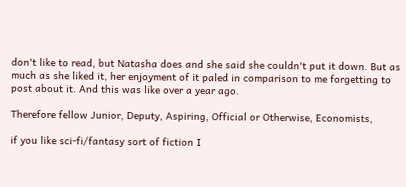don't like to read, but Natasha does and she said she couldn't put it down. But as much as she liked it, her enjoyment of it paled in comparison to me forgetting to post about it. And this was like over a year ago.

Therefore fellow Junior, Deputy, Aspiring, Official or Otherwise, Economists,

if you like sci-fi/fantasy sort of fiction I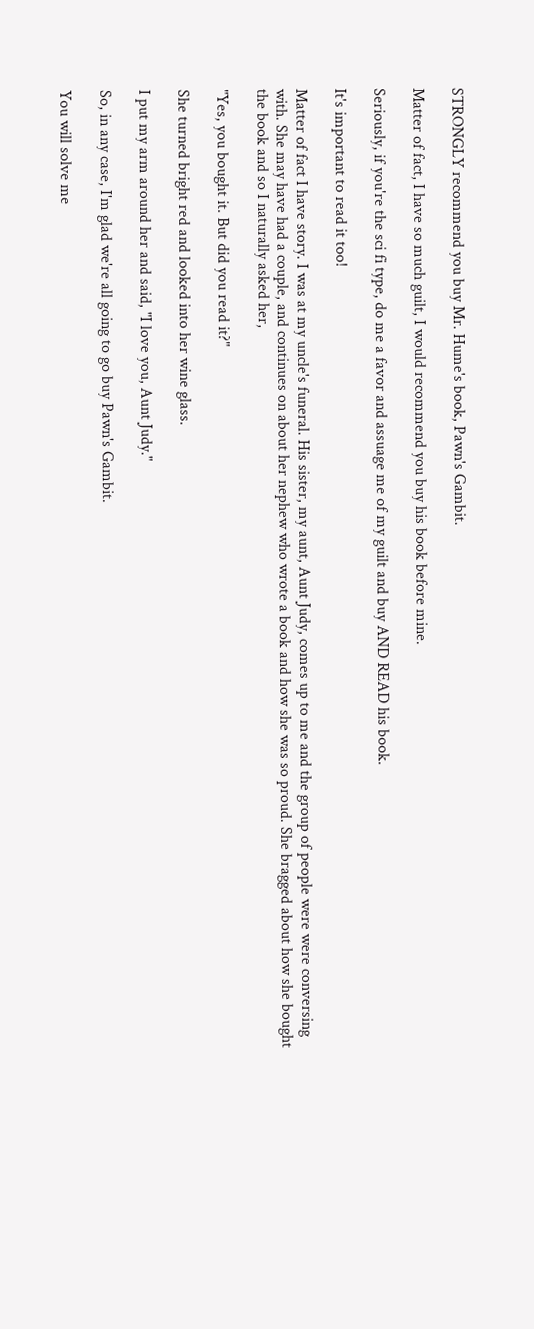STRONGLY recommend you buy Mr. Hume's book, Pawn's Gambit.

Matter of fact, I have so much guilt, I would recommend you buy his book before mine.

Seriously, if you're the sci fi type, do me a favor and assuage me of my guilt and buy AND READ his book.

It's important to read it too!

Matter of fact I have story. I was at my uncle's funeral. His sister, my aunt, Aunt Judy, comes up to me and the group of people were were conversing with. She may have had a couple, and continues on about her nephew who wrote a book and how she was so proud. She bragged about how she bought the book and so I naturally asked her,

"Yes, you bought it. But did you read it?"

She turned bright red and looked into her wine glass.

I put my arm around her and said, "I love you, Aunt Judy."

So, in any case, I'm glad we're all going to go buy Pawn's Gambit.

You will solve me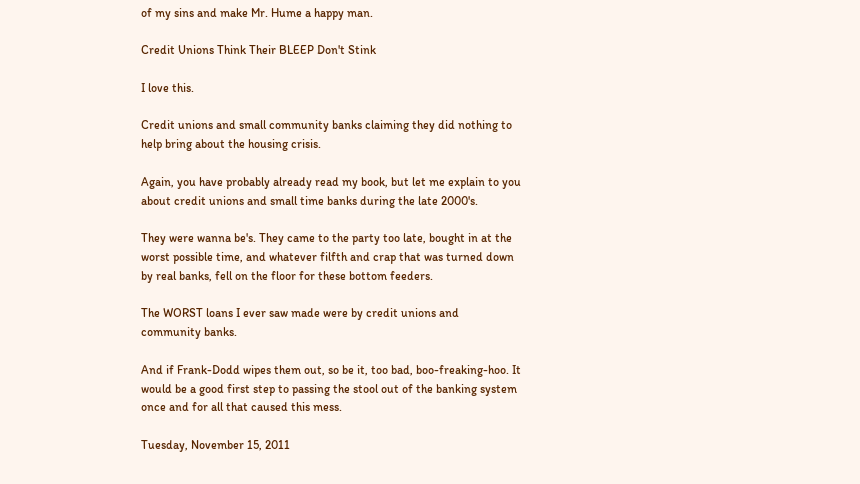of my sins and make Mr. Hume a happy man.

Credit Unions Think Their BLEEP Don't Stink

I love this.

Credit unions and small community banks claiming they did nothing to help bring about the housing crisis.

Again, you have probably already read my book, but let me explain to you about credit unions and small time banks during the late 2000's.

They were wanna be's. They came to the party too late, bought in at the worst possible time, and whatever filfth and crap that was turned down by real banks, fell on the floor for these bottom feeders.

The WORST loans I ever saw made were by credit unions and community banks.

And if Frank-Dodd wipes them out, so be it, too bad, boo-freaking-hoo. It would be a good first step to passing the stool out of the banking system once and for all that caused this mess.

Tuesday, November 15, 2011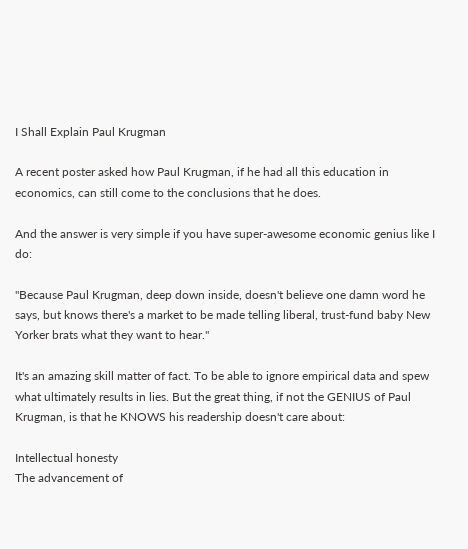I Shall Explain Paul Krugman

A recent poster asked how Paul Krugman, if he had all this education in economics, can still come to the conclusions that he does.

And the answer is very simple if you have super-awesome economic genius like I do:

"Because Paul Krugman, deep down inside, doesn't believe one damn word he says, but knows there's a market to be made telling liberal, trust-fund baby New Yorker brats what they want to hear."

It's an amazing skill matter of fact. To be able to ignore empirical data and spew what ultimately results in lies. But the great thing, if not the GENIUS of Paul Krugman, is that he KNOWS his readership doesn't care about:

Intellectual honesty
The advancement of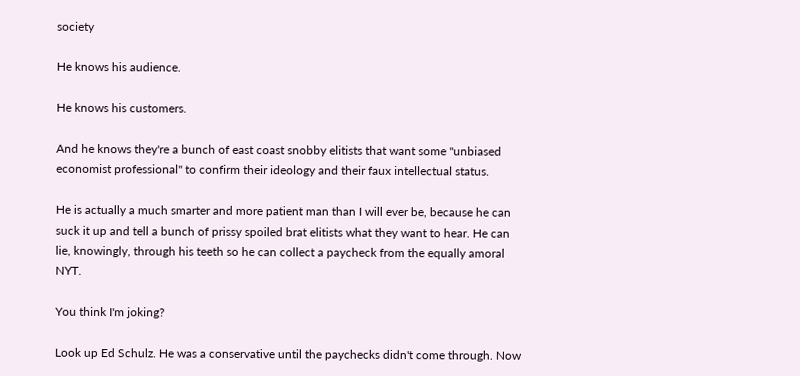society

He knows his audience.

He knows his customers.

And he knows they're a bunch of east coast snobby elitists that want some "unbiased economist professional" to confirm their ideology and their faux intellectual status.

He is actually a much smarter and more patient man than I will ever be, because he can suck it up and tell a bunch of prissy spoiled brat elitists what they want to hear. He can lie, knowingly, through his teeth so he can collect a paycheck from the equally amoral NYT.

You think I'm joking?

Look up Ed Schulz. He was a conservative until the paychecks didn't come through. Now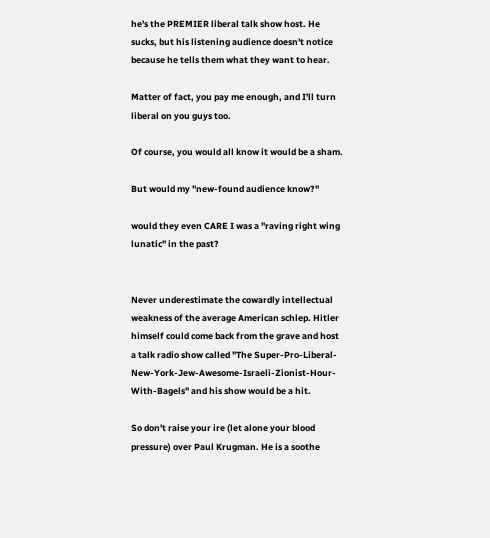he's the PREMIER liberal talk show host. He sucks, but his listening audience doesn't notice because he tells them what they want to hear.

Matter of fact, you pay me enough, and I'll turn liberal on you guys too.

Of course, you would all know it would be a sham.

But would my "new-found audience know?"

would they even CARE I was a "raving right wing lunatic" in the past?


Never underestimate the cowardly intellectual weakness of the average American schlep. Hitler himself could come back from the grave and host a talk radio show called "The Super-Pro-Liberal-New-York-Jew-Awesome-Israeli-Zionist-Hour-With-Bagels" and his show would be a hit.

So don't raise your ire (let alone your blood pressure) over Paul Krugman. He is a soothe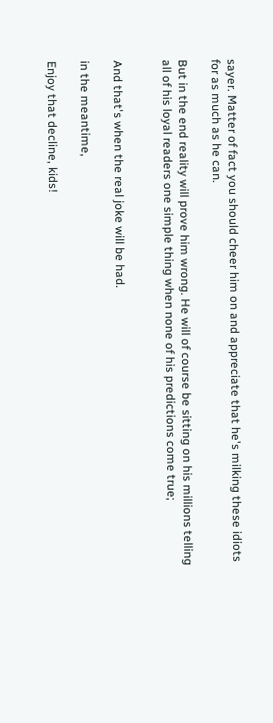sayer. Matter of fact you should cheer him on and appreciate that he's milking these idiots for as much as he can.

But in the end reality will prove him wrong. He will of course be sitting on his millions telling all of his loyal readers one simple thing when none of his predictions come true;


And that's when the real joke will be had.

in the meantime,

Enjoy that decline, kids!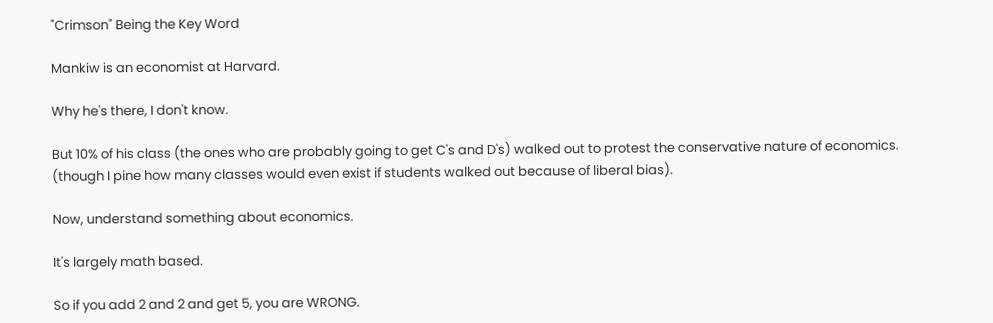"Crimson" Being the Key Word

Mankiw is an economist at Harvard.

Why he's there, I don't know.

But 10% of his class (the ones who are probably going to get C's and D's) walked out to protest the conservative nature of economics. (though I pine how many classes would even exist if students walked out because of liberal bias).

Now, understand something about economics.

It's largely math based.

So if you add 2 and 2 and get 5, you are WRONG.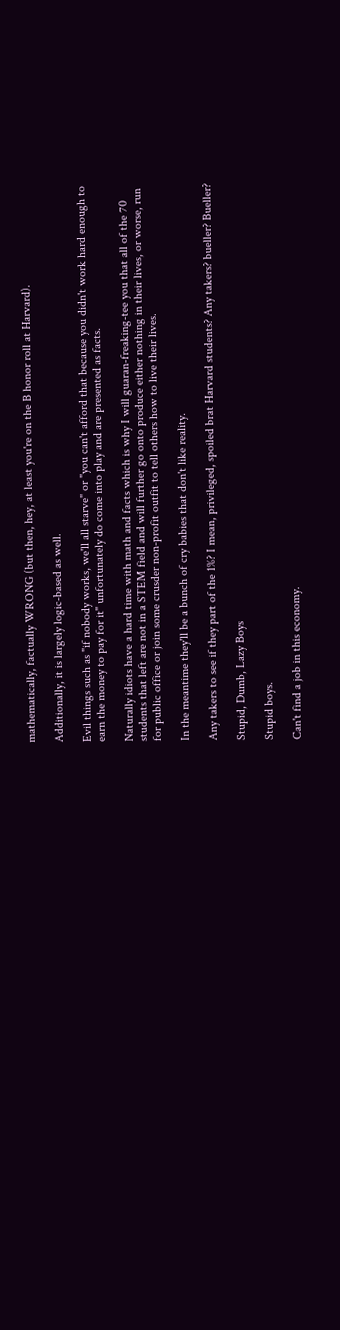mathematically, factually WRONG (but then, hey, at least you're on the B honor roll at Harvard).

Additionally, it is largely logic-based as well.

Evil things such as "if nobody works, we'll all starve" or "you can't afford that because you didn't work hard enough to earn the money to pay for it" unfortunately do come into play and are presented as facts.

Naturally idiots have a hard time with math and facts which is why I will guaran-freaking-tee you that all of the 70 students that left are not in a STEM field and will further go onto produce either nothing in their lives, or worse, run for public office or join some crusder non-profit outfit to tell others how to live their lives.

In the meantime they'll be a bunch of cry babies that don't like reality.

Any takers to see if they part of the 1%? I mean, privileged, spoiled brat Harvard students? Any takers? bueller? Bueller?

Stupid, Dumb, Lazy Boys

Stupid boys.

Can't find a job in this economy.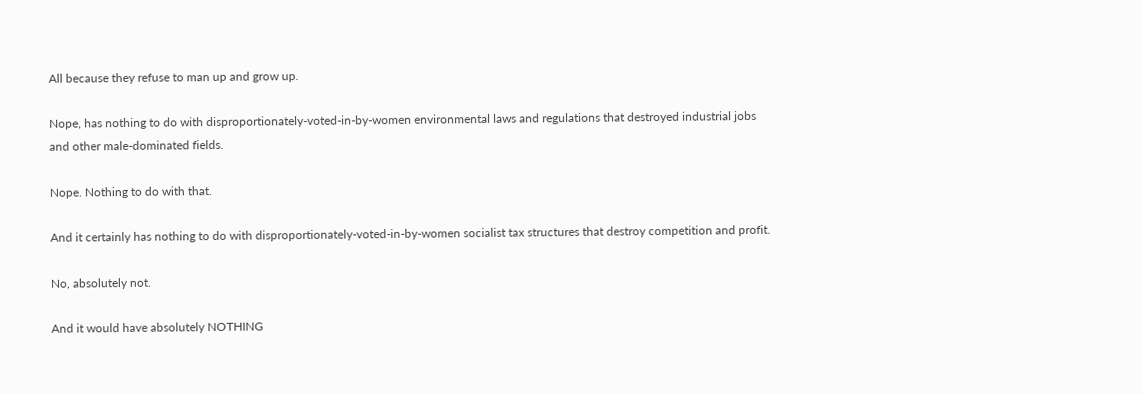All because they refuse to man up and grow up.

Nope, has nothing to do with disproportionately-voted-in-by-women environmental laws and regulations that destroyed industrial jobs and other male-dominated fields.

Nope. Nothing to do with that.

And it certainly has nothing to do with disproportionately-voted-in-by-women socialist tax structures that destroy competition and profit.

No, absolutely not.

And it would have absolutely NOTHING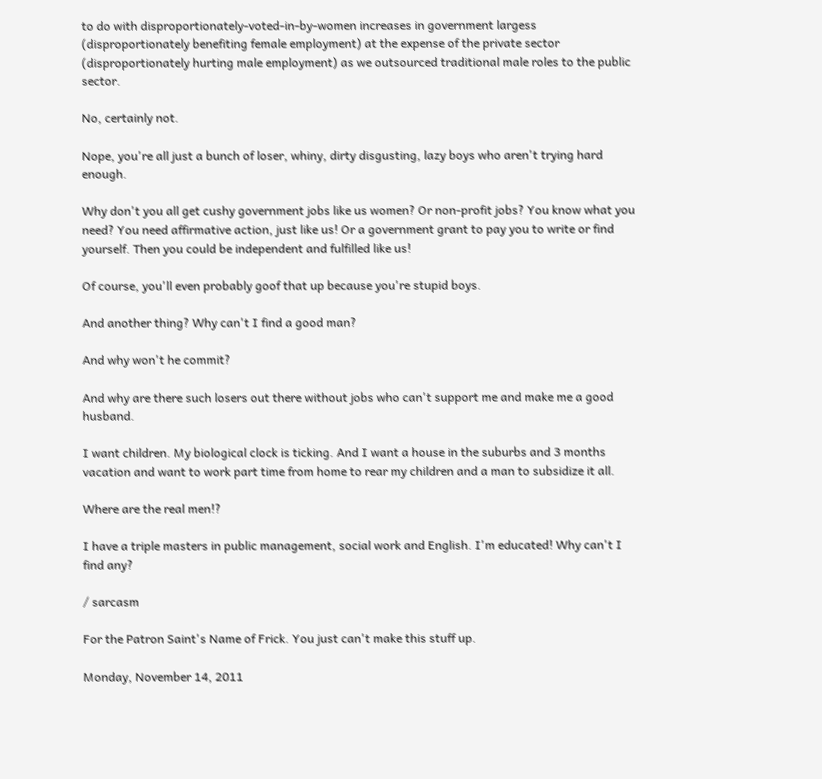to do with disproportionately-voted-in-by-women increases in government largess (disproportionately benefiting female employment) at the expense of the private sector (disproportionately hurting male employment) as we outsourced traditional male roles to the public sector.

No, certainly not.

Nope, you're all just a bunch of loser, whiny, dirty disgusting, lazy boys who aren't trying hard enough.

Why don't you all get cushy government jobs like us women? Or non-profit jobs? You know what you need? You need affirmative action, just like us! Or a government grant to pay you to write or find yourself. Then you could be independent and fulfilled like us!

Of course, you'll even probably goof that up because you're stupid boys.

And another thing? Why can't I find a good man?

And why won't he commit?

And why are there such losers out there without jobs who can't support me and make me a good husband.

I want children. My biological clock is ticking. And I want a house in the suburbs and 3 months vacation and want to work part time from home to rear my children and a man to subsidize it all.

Where are the real men!?

I have a triple masters in public management, social work and English. I'm educated! Why can't I find any?

/ sarcasm

For the Patron Saint's Name of Frick. You just can't make this stuff up.

Monday, November 14, 2011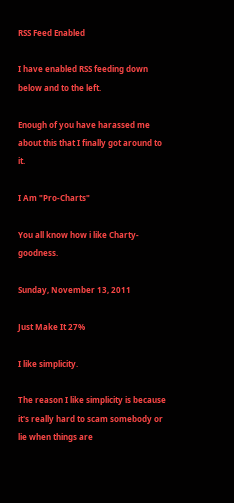RSS Feed Enabled

I have enabled RSS feeding down below and to the left.

Enough of you have harassed me about this that I finally got around to it.

I Am "Pro-Charts"

You all know how i like Charty-goodness.

Sunday, November 13, 2011

Just Make It 27%

I like simplicity.

The reason I like simplicity is because it's really hard to scam somebody or lie when things are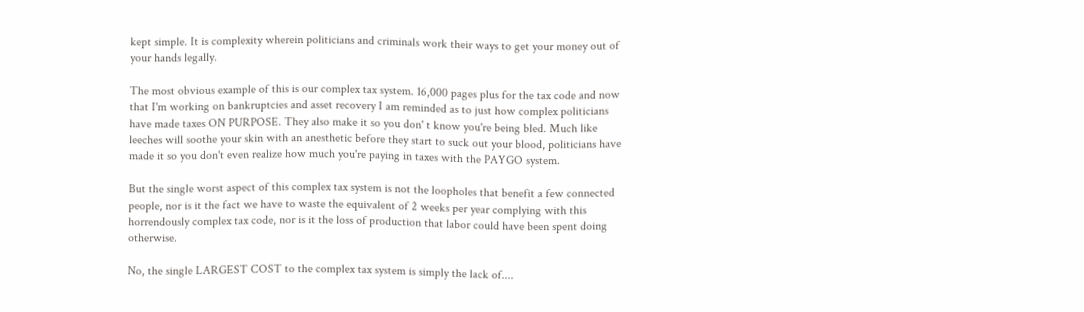kept simple. It is complexity wherein politicians and criminals work their ways to get your money out of your hands legally.

The most obvious example of this is our complex tax system. 16,000 pages plus for the tax code and now that I'm working on bankruptcies and asset recovery I am reminded as to just how complex politicians have made taxes ON PURPOSE. They also make it so you don' t know you're being bled. Much like leeches will soothe your skin with an anesthetic before they start to suck out your blood, politicians have made it so you don't even realize how much you're paying in taxes with the PAYGO system.

But the single worst aspect of this complex tax system is not the loopholes that benefit a few connected people, nor is it the fact we have to waste the equivalent of 2 weeks per year complying with this horrendously complex tax code, nor is it the loss of production that labor could have been spent doing otherwise.

No, the single LARGEST COST to the complex tax system is simply the lack of....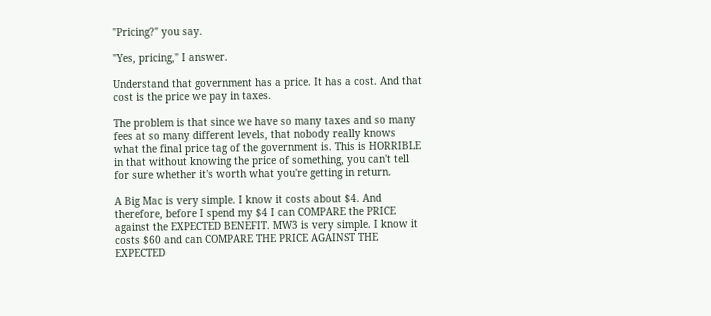"Pricing?" you say.

"Yes, pricing," I answer.

Understand that government has a price. It has a cost. And that cost is the price we pay in taxes.

The problem is that since we have so many taxes and so many fees at so many different levels, that nobody really knows what the final price tag of the government is. This is HORRIBLE in that without knowing the price of something, you can't tell for sure whether it's worth what you're getting in return.

A Big Mac is very simple. I know it costs about $4. And therefore, before I spend my $4 I can COMPARE the PRICE against the EXPECTED BENEFIT. MW3 is very simple. I know it costs $60 and can COMPARE THE PRICE AGAINST THE EXPECTED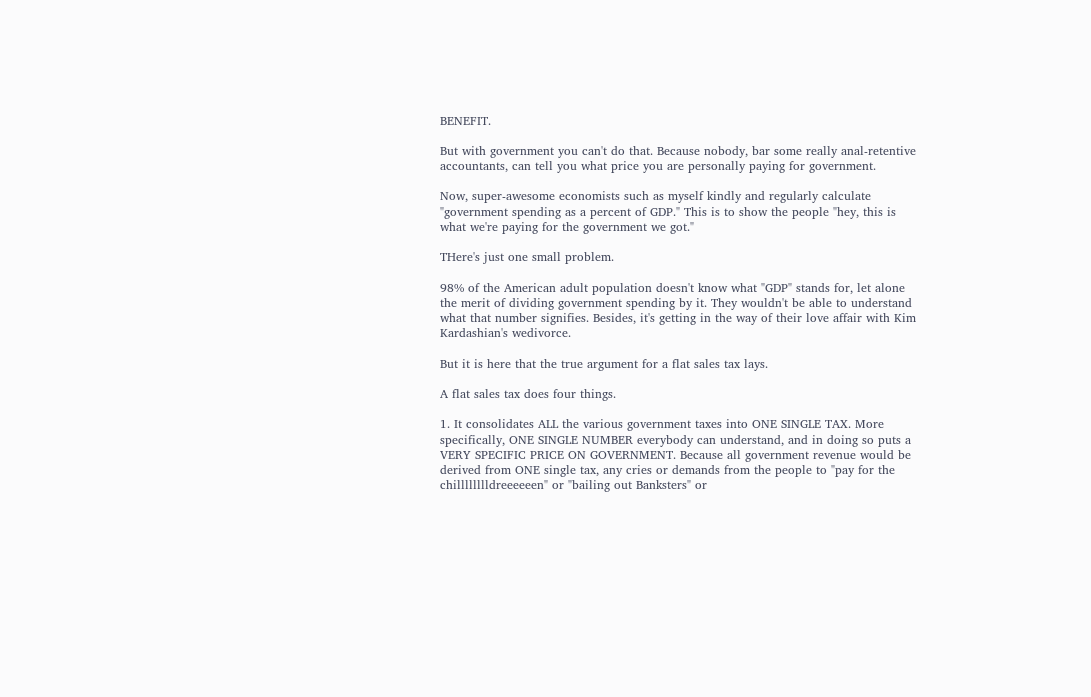BENEFIT.

But with government you can't do that. Because nobody, bar some really anal-retentive accountants, can tell you what price you are personally paying for government.

Now, super-awesome economists such as myself kindly and regularly calculate "government spending as a percent of GDP." This is to show the people "hey, this is what we're paying for the government we got."

THere's just one small problem.

98% of the American adult population doesn't know what "GDP" stands for, let alone the merit of dividing government spending by it. They wouldn't be able to understand what that number signifies. Besides, it's getting in the way of their love affair with Kim Kardashian's wedivorce.

But it is here that the true argument for a flat sales tax lays.

A flat sales tax does four things.

1. It consolidates ALL the various government taxes into ONE SINGLE TAX. More specifically, ONE SINGLE NUMBER everybody can understand, and in doing so puts a VERY SPECIFIC PRICE ON GOVERNMENT. Because all government revenue would be derived from ONE single tax, any cries or demands from the people to "pay for the chilllllllldreeeeeen" or "bailing out Banksters" or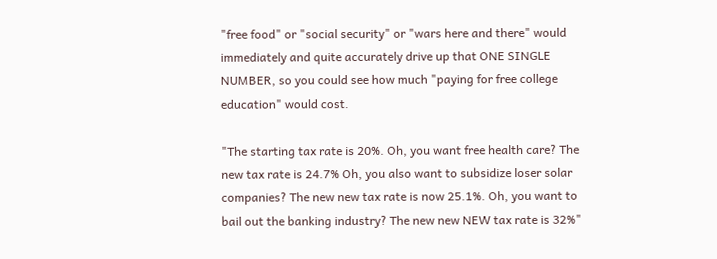"free food" or "social security" or "wars here and there" would immediately and quite accurately drive up that ONE SINGLE NUMBER, so you could see how much "paying for free college education" would cost.

"The starting tax rate is 20%. Oh, you want free health care? The new tax rate is 24.7% Oh, you also want to subsidize loser solar companies? The new new tax rate is now 25.1%. Oh, you want to bail out the banking industry? The new new NEW tax rate is 32%"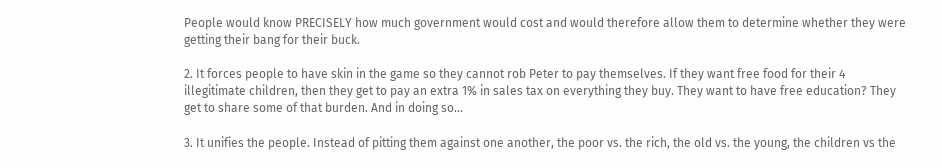People would know PRECISELY how much government would cost and would therefore allow them to determine whether they were getting their bang for their buck.

2. It forces people to have skin in the game so they cannot rob Peter to pay themselves. If they want free food for their 4 illegitimate children, then they get to pay an extra 1% in sales tax on everything they buy. They want to have free education? They get to share some of that burden. And in doing so...

3. It unifies the people. Instead of pitting them against one another, the poor vs. the rich, the old vs. the young, the children vs the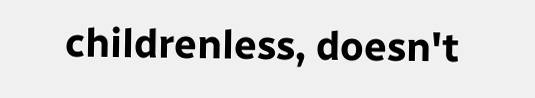childrenless, doesn't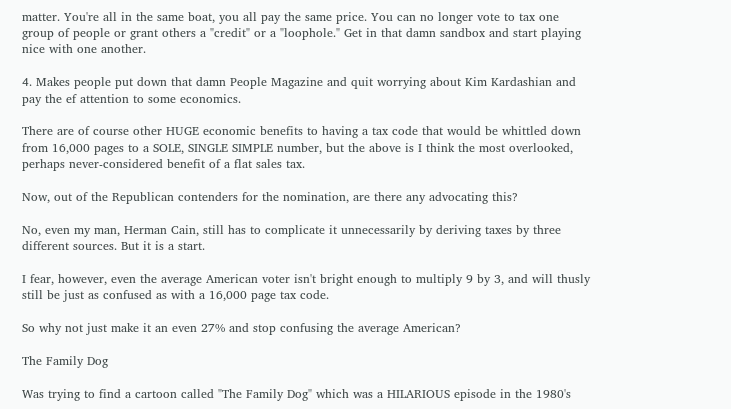matter. You're all in the same boat, you all pay the same price. You can no longer vote to tax one group of people or grant others a "credit" or a "loophole." Get in that damn sandbox and start playing nice with one another.

4. Makes people put down that damn People Magazine and quit worrying about Kim Kardashian and pay the ef attention to some economics.

There are of course other HUGE economic benefits to having a tax code that would be whittled down from 16,000 pages to a SOLE, SINGLE SIMPLE number, but the above is I think the most overlooked, perhaps never-considered benefit of a flat sales tax.

Now, out of the Republican contenders for the nomination, are there any advocating this?

No, even my man, Herman Cain, still has to complicate it unnecessarily by deriving taxes by three different sources. But it is a start.

I fear, however, even the average American voter isn't bright enough to multiply 9 by 3, and will thusly still be just as confused as with a 16,000 page tax code.

So why not just make it an even 27% and stop confusing the average American?

The Family Dog

Was trying to find a cartoon called "The Family Dog" which was a HILARIOUS episode in the 1980's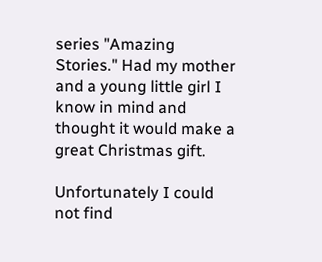series "Amazing Stories." Had my mother and a young little girl I know in mind and thought it would make a great Christmas gift.

Unfortunately I could not find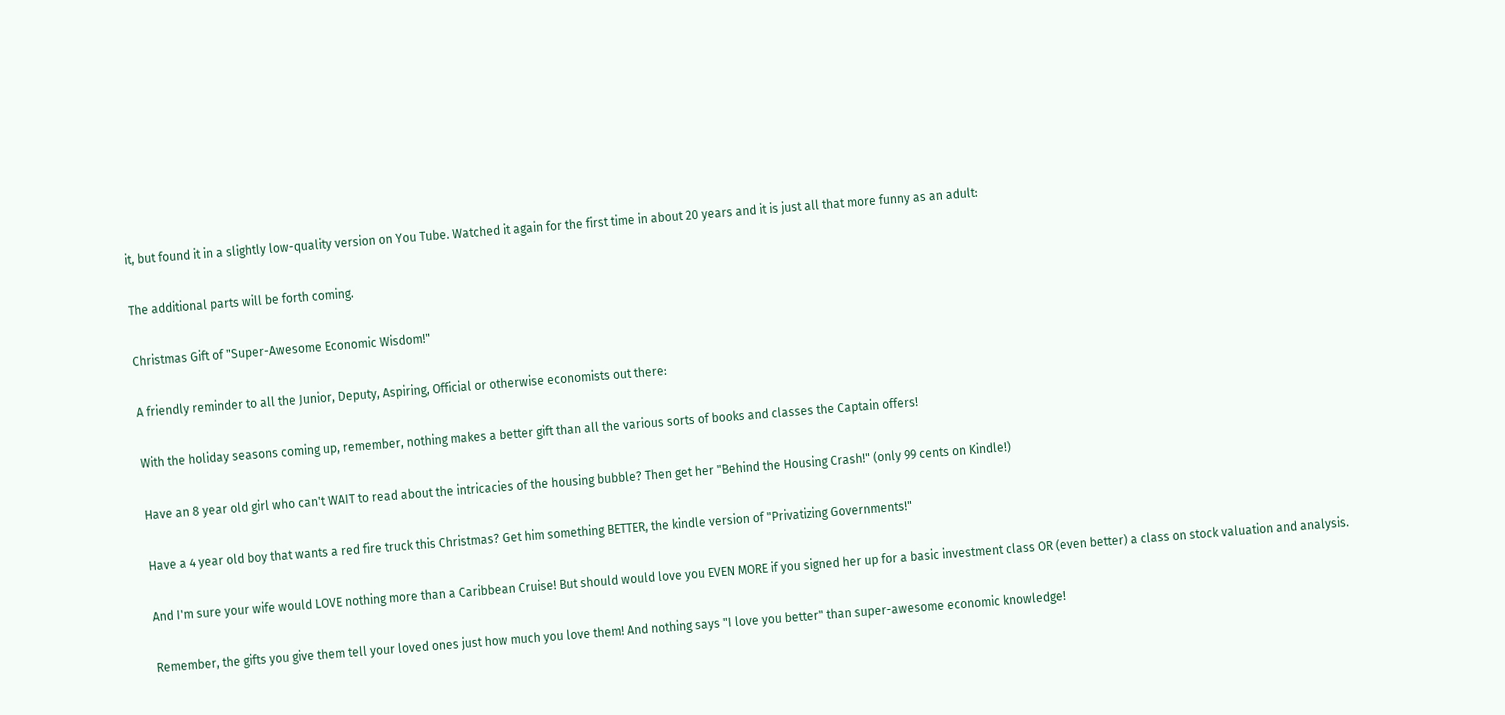it, but found it in a slightly low-quality version on You Tube. Watched it again for the first time in about 20 years and it is just all that more funny as an adult:

The additional parts will be forth coming.

Christmas Gift of "Super-Awesome Economic Wisdom!"

A friendly reminder to all the Junior, Deputy, Aspiring, Official or otherwise economists out there:

With the holiday seasons coming up, remember, nothing makes a better gift than all the various sorts of books and classes the Captain offers!

Have an 8 year old girl who can't WAIT to read about the intricacies of the housing bubble? Then get her "Behind the Housing Crash!" (only 99 cents on Kindle!)

Have a 4 year old boy that wants a red fire truck this Christmas? Get him something BETTER, the kindle version of "Privatizing Governments!"

And I'm sure your wife would LOVE nothing more than a Caribbean Cruise! But should would love you EVEN MORE if you signed her up for a basic investment class OR (even better) a class on stock valuation and analysis.

Remember, the gifts you give them tell your loved ones just how much you love them! And nothing says "I love you better" than super-awesome economic knowledge!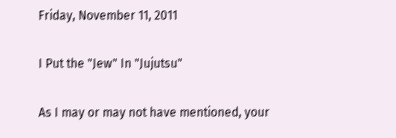Friday, November 11, 2011

I Put the "Jew" In "Jujutsu"

As I may or may not have mentioned, your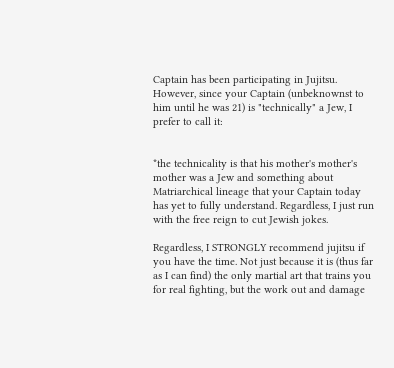Captain has been participating in Jujitsu. However, since your Captain (unbeknownst to him until he was 21) is "technically" a Jew, I prefer to call it:


*the technicality is that his mother's mother's mother was a Jew and something about Matriarchical lineage that your Captain today has yet to fully understand. Regardless, I just run with the free reign to cut Jewish jokes.

Regardless, I STRONGLY recommend jujitsu if you have the time. Not just because it is (thus far as I can find) the only martial art that trains you for real fighting, but the work out and damage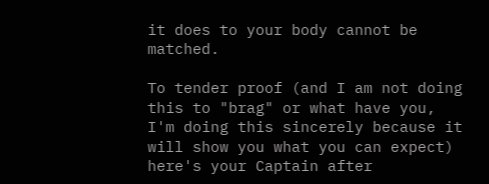it does to your body cannot be matched.

To tender proof (and I am not doing this to "brag" or what have you, I'm doing this sincerely because it will show you what you can expect) here's your Captain after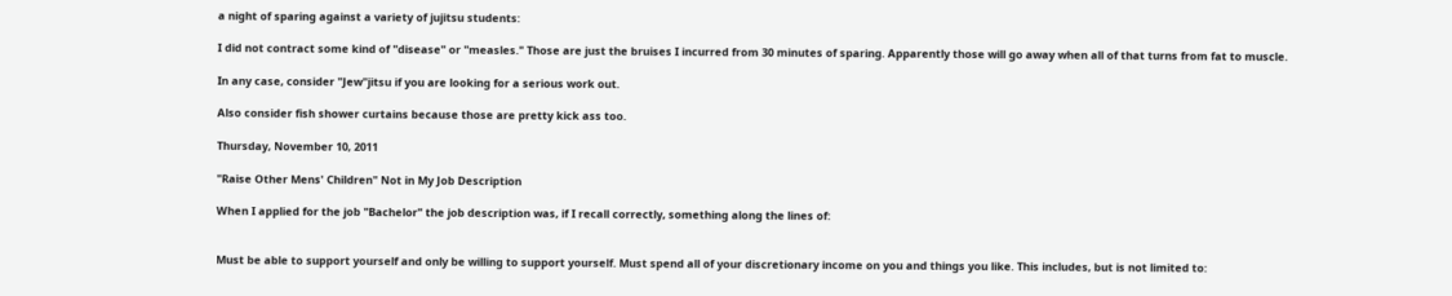a night of sparing against a variety of jujitsu students:

I did not contract some kind of "disease" or "measles." Those are just the bruises I incurred from 30 minutes of sparing. Apparently those will go away when all of that turns from fat to muscle.

In any case, consider "Jew"jitsu if you are looking for a serious work out.

Also consider fish shower curtains because those are pretty kick ass too.

Thursday, November 10, 2011

"Raise Other Mens' Children" Not in My Job Description

When I applied for the job "Bachelor" the job description was, if I recall correctly, something along the lines of:


Must be able to support yourself and only be willing to support yourself. Must spend all of your discretionary income on you and things you like. This includes, but is not limited to: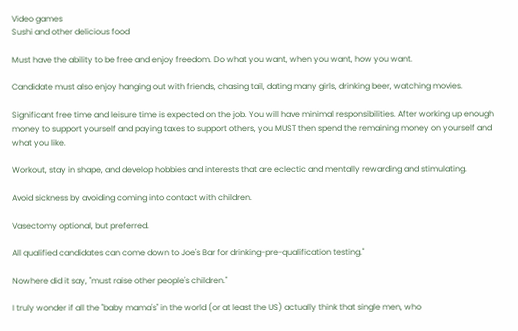Video games
Sushi and other delicious food

Must have the ability to be free and enjoy freedom. Do what you want, when you want, how you want.

Candidate must also enjoy hanging out with friends, chasing tail, dating many girls, drinking beer, watching movies.

Significant free time and leisure time is expected on the job. You will have minimal responsibilities. After working up enough money to support yourself and paying taxes to support others, you MUST then spend the remaining money on yourself and what you like.

Workout, stay in shape, and develop hobbies and interests that are eclectic and mentally rewarding and stimulating.

Avoid sickness by avoiding coming into contact with children.

Vasectomy optional, but preferred.

All qualified candidates can come down to Joe's Bar for drinking-pre-qualification testing."

Nowhere did it say, "must raise other people's children."

I truly wonder if all the "baby mama's" in the world (or at least the US) actually think that single men, who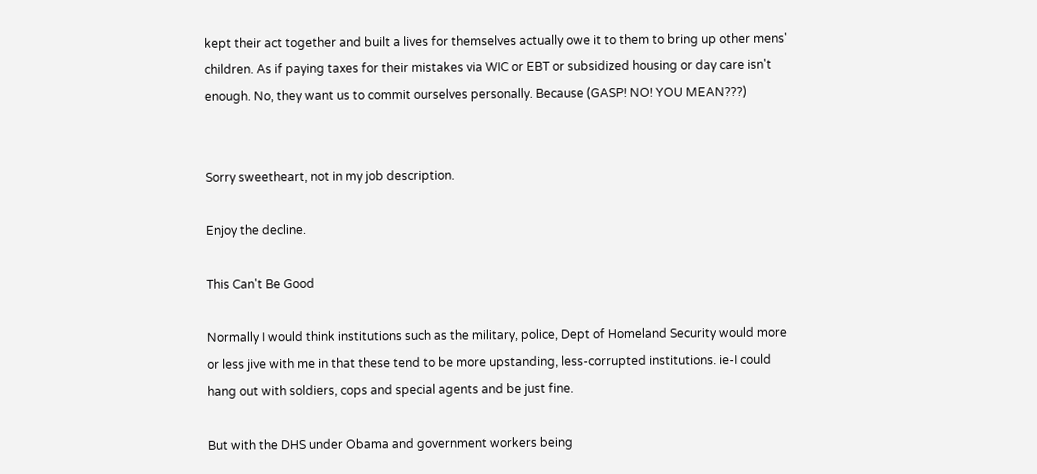kept their act together and built a lives for themselves actually owe it to them to bring up other mens' children. As if paying taxes for their mistakes via WIC or EBT or subsidized housing or day care isn't enough. No, they want us to commit ourselves personally. Because (GASP! NO! YOU MEAN???)


Sorry sweetheart, not in my job description.

Enjoy the decline.

This Can't Be Good

Normally I would think institutions such as the military, police, Dept of Homeland Security would more or less jive with me in that these tend to be more upstanding, less-corrupted institutions. ie-I could hang out with soldiers, cops and special agents and be just fine.

But with the DHS under Obama and government workers being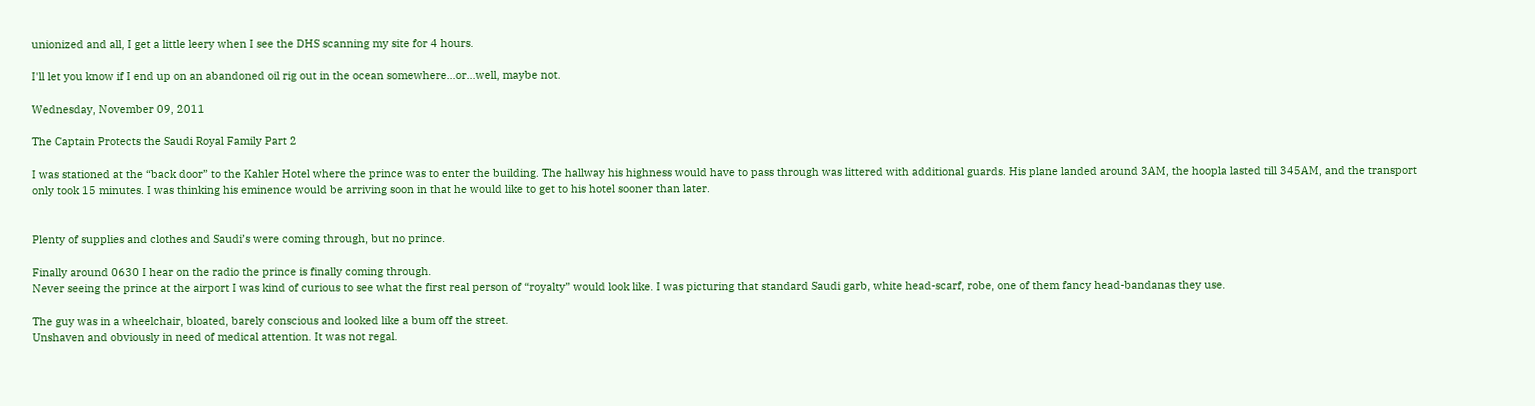unionized and all, I get a little leery when I see the DHS scanning my site for 4 hours.

I'll let you know if I end up on an abandoned oil rig out in the ocean somewhere...or...well, maybe not.

Wednesday, November 09, 2011

The Captain Protects the Saudi Royal Family Part 2

I was stationed at the “back door” to the Kahler Hotel where the prince was to enter the building. The hallway his highness would have to pass through was littered with additional guards. His plane landed around 3AM, the hoopla lasted till 345AM, and the transport only took 15 minutes. I was thinking his eminence would be arriving soon in that he would like to get to his hotel sooner than later.


Plenty of supplies and clothes and Saudi’s were coming through, but no prince.

Finally around 0630 I hear on the radio the prince is finally coming through.
Never seeing the prince at the airport I was kind of curious to see what the first real person of “royalty” would look like. I was picturing that standard Saudi garb, white head-scarf, robe, one of them fancy head-bandanas they use.

The guy was in a wheelchair, bloated, barely conscious and looked like a bum off the street.
Unshaven and obviously in need of medical attention. It was not regal.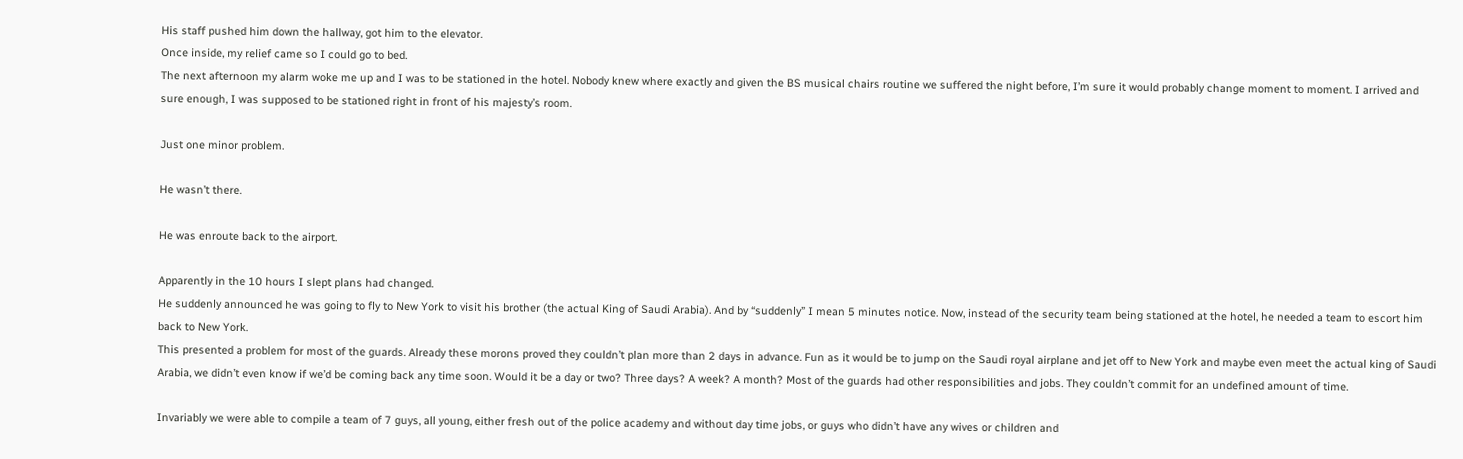His staff pushed him down the hallway, got him to the elevator.
Once inside, my relief came so I could go to bed.
The next afternoon my alarm woke me up and I was to be stationed in the hotel. Nobody knew where exactly and given the BS musical chairs routine we suffered the night before, I’m sure it would probably change moment to moment. I arrived and sure enough, I was supposed to be stationed right in front of his majesty’s room.

Just one minor problem.

He wasn’t there.

He was enroute back to the airport.

Apparently in the 10 hours I slept plans had changed.
He suddenly announced he was going to fly to New York to visit his brother (the actual King of Saudi Arabia). And by “suddenly” I mean 5 minutes notice. Now, instead of the security team being stationed at the hotel, he needed a team to escort him back to New York.
This presented a problem for most of the guards. Already these morons proved they couldn’t plan more than 2 days in advance. Fun as it would be to jump on the Saudi royal airplane and jet off to New York and maybe even meet the actual king of Saudi Arabia, we didn’t even know if we’d be coming back any time soon. Would it be a day or two? Three days? A week? A month? Most of the guards had other responsibilities and jobs. They couldn’t commit for an undefined amount of time.

Invariably we were able to compile a team of 7 guys, all young, either fresh out of the police academy and without day time jobs, or guys who didn’t have any wives or children and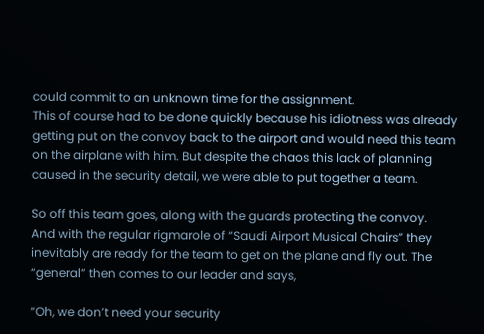could commit to an unknown time for the assignment.
This of course had to be done quickly because his idiotness was already getting put on the convoy back to the airport and would need this team on the airplane with him. But despite the chaos this lack of planning caused in the security detail, we were able to put together a team.

So off this team goes, along with the guards protecting the convoy.
And with the regular rigmarole of “Saudi Airport Musical Chairs” they inevitably are ready for the team to get on the plane and fly out. The “general” then comes to our leader and says,

“Oh, we don’t need your security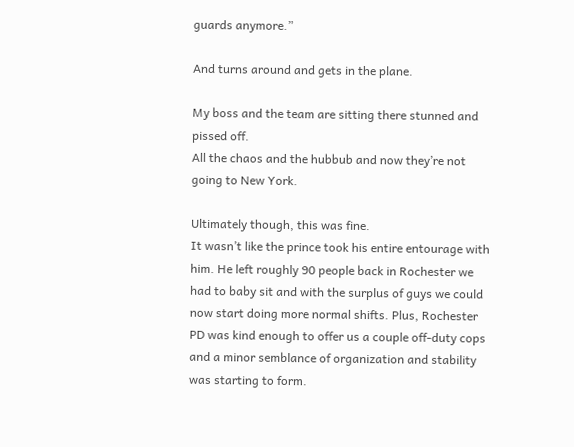guards anymore.”

And turns around and gets in the plane.

My boss and the team are sitting there stunned and pissed off.
All the chaos and the hubbub and now they’re not going to New York.

Ultimately though, this was fine.
It wasn’t like the prince took his entire entourage with him. He left roughly 90 people back in Rochester we had to baby sit and with the surplus of guys we could now start doing more normal shifts. Plus, Rochester PD was kind enough to offer us a couple off-duty cops and a minor semblance of organization and stability was starting to form.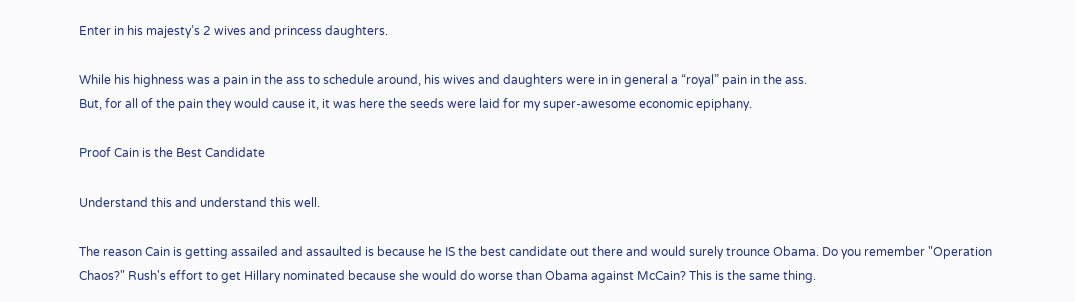Enter in his majesty’s 2 wives and princess daughters.

While his highness was a pain in the ass to schedule around, his wives and daughters were in in general a “royal” pain in the ass.
But, for all of the pain they would cause it, it was here the seeds were laid for my super-awesome economic epiphany.

Proof Cain is the Best Candidate

Understand this and understand this well.

The reason Cain is getting assailed and assaulted is because he IS the best candidate out there and would surely trounce Obama. Do you remember "Operation Chaos?" Rush's effort to get Hillary nominated because she would do worse than Obama against McCain? This is the same thing.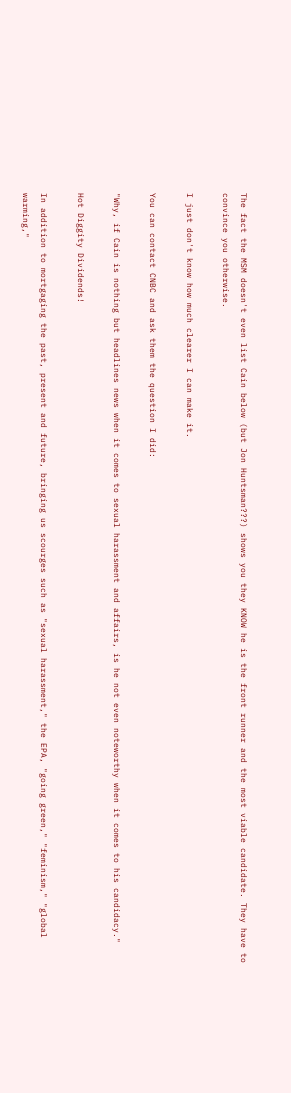The fact the MSM doesn't even list Cain below (but Jon Huntsman???) shows you they KNOW he is the front runner and the most viable candidate. They have to convince you otherwise.

I just don't know how much clearer I can make it.

You can contact CNBC and ask them the question I did:

"Why, if Cain is nothing but headlines news when it comes to sexual harassment and affairs, is he not even noteworthy when it comes to his candidacy."

Hot Diggity Dividends!

In addition to mortgaging the past, present and future, bringing us scourges such as "sexual harassment," the EPA, "going green," "feminism," "global warming,"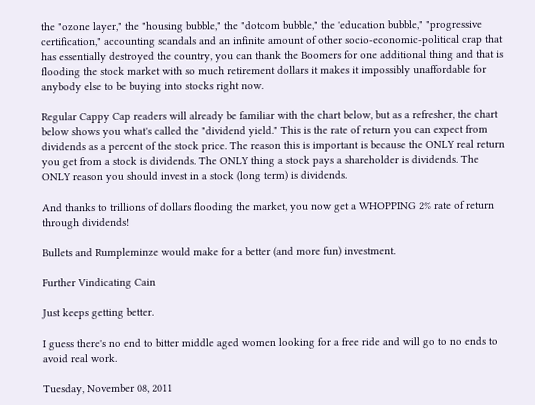the "ozone layer," the "housing bubble," the "dotcom bubble," the 'education bubble," "progressive certification," accounting scandals and an infinite amount of other socio-economic-political crap that has essentially destroyed the country, you can thank the Boomers for one additional thing and that is flooding the stock market with so much retirement dollars it makes it impossibly unaffordable for anybody else to be buying into stocks right now.

Regular Cappy Cap readers will already be familiar with the chart below, but as a refresher, the chart below shows you what's called the "dividend yield." This is the rate of return you can expect from dividends as a percent of the stock price. The reason this is important is because the ONLY real return you get from a stock is dividends. The ONLY thing a stock pays a shareholder is dividends. The ONLY reason you should invest in a stock (long term) is dividends.

And thanks to trillions of dollars flooding the market, you now get a WHOPPING 2% rate of return through dividends!

Bullets and Rumpleminze would make for a better (and more fun) investment.

Further Vindicating Cain

Just keeps getting better.

I guess there's no end to bitter middle aged women looking for a free ride and will go to no ends to avoid real work.

Tuesday, November 08, 2011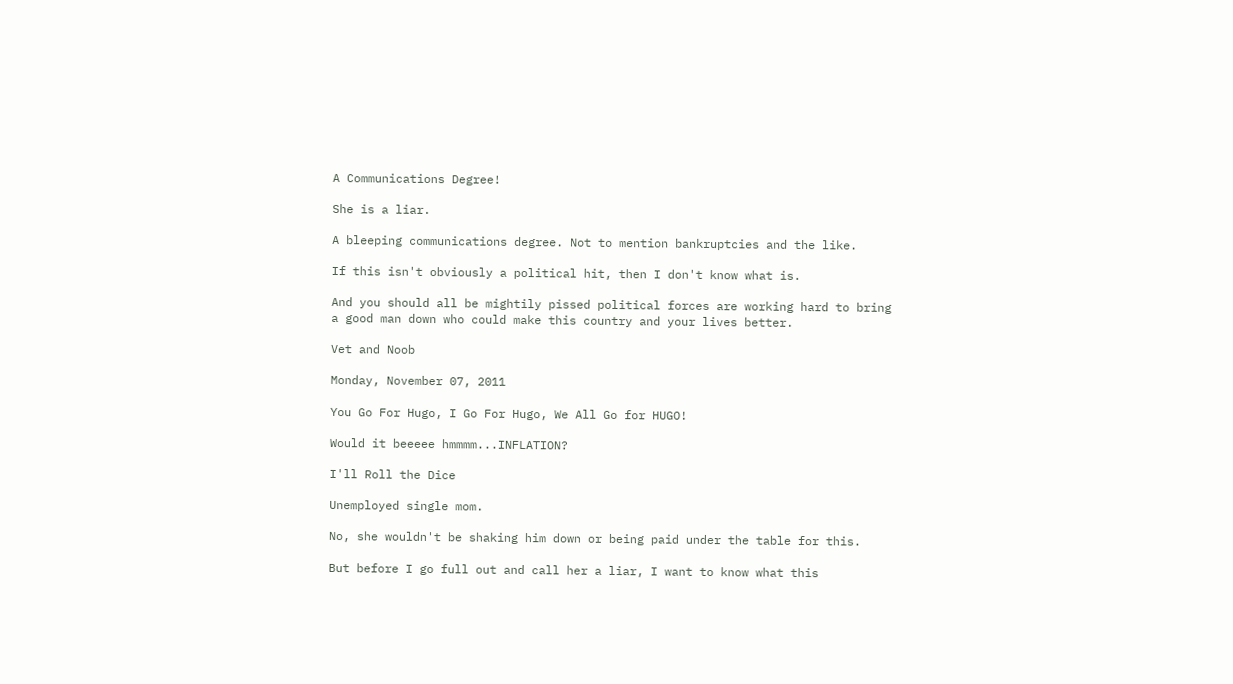A Communications Degree!

She is a liar.

A bleeping communications degree. Not to mention bankruptcies and the like.

If this isn't obviously a political hit, then I don't know what is.

And you should all be mightily pissed political forces are working hard to bring a good man down who could make this country and your lives better.

Vet and Noob

Monday, November 07, 2011

You Go For Hugo, I Go For Hugo, We All Go for HUGO!

Would it beeeee hmmmm...INFLATION?

I'll Roll the Dice

Unemployed single mom.

No, she wouldn't be shaking him down or being paid under the table for this.

But before I go full out and call her a liar, I want to know what this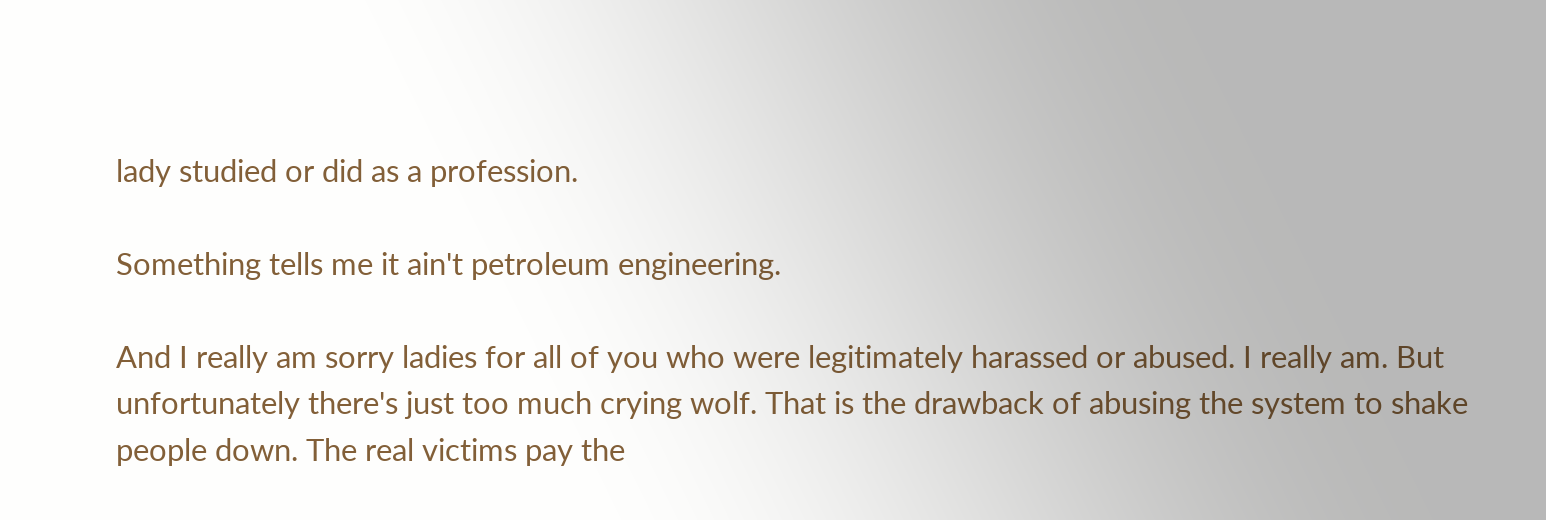lady studied or did as a profession.

Something tells me it ain't petroleum engineering.

And I really am sorry ladies for all of you who were legitimately harassed or abused. I really am. But unfortunately there's just too much crying wolf. That is the drawback of abusing the system to shake people down. The real victims pay the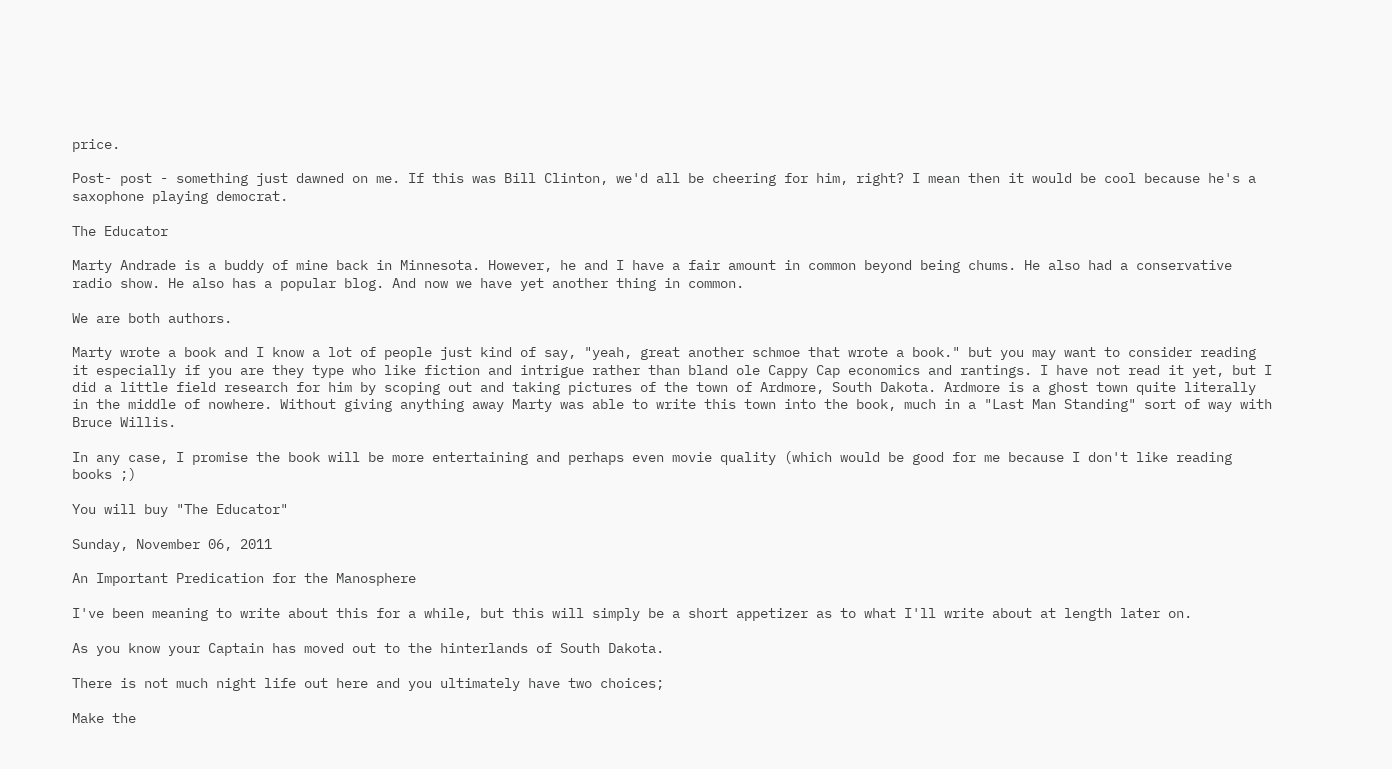price.

Post- post - something just dawned on me. If this was Bill Clinton, we'd all be cheering for him, right? I mean then it would be cool because he's a saxophone playing democrat.

The Educator

Marty Andrade is a buddy of mine back in Minnesota. However, he and I have a fair amount in common beyond being chums. He also had a conservative radio show. He also has a popular blog. And now we have yet another thing in common.

We are both authors.

Marty wrote a book and I know a lot of people just kind of say, "yeah, great another schmoe that wrote a book." but you may want to consider reading it especially if you are they type who like fiction and intrigue rather than bland ole Cappy Cap economics and rantings. I have not read it yet, but I did a little field research for him by scoping out and taking pictures of the town of Ardmore, South Dakota. Ardmore is a ghost town quite literally in the middle of nowhere. Without giving anything away Marty was able to write this town into the book, much in a "Last Man Standing" sort of way with Bruce Willis.

In any case, I promise the book will be more entertaining and perhaps even movie quality (which would be good for me because I don't like reading books ;)

You will buy "The Educator"

Sunday, November 06, 2011

An Important Predication for the Manosphere

I've been meaning to write about this for a while, but this will simply be a short appetizer as to what I'll write about at length later on.

As you know your Captain has moved out to the hinterlands of South Dakota.

There is not much night life out here and you ultimately have two choices;

Make the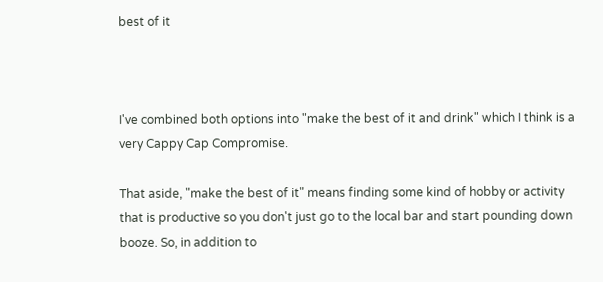best of it



I've combined both options into "make the best of it and drink" which I think is a very Cappy Cap Compromise.

That aside, "make the best of it" means finding some kind of hobby or activity that is productive so you don't just go to the local bar and start pounding down booze. So, in addition to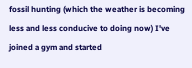fossil hunting (which the weather is becoming less and less conducive to doing now) I've joined a gym and started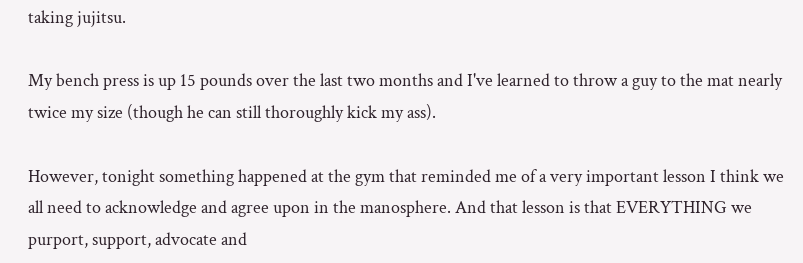taking jujitsu.

My bench press is up 15 pounds over the last two months and I've learned to throw a guy to the mat nearly twice my size (though he can still thoroughly kick my ass).

However, tonight something happened at the gym that reminded me of a very important lesson I think we all need to acknowledge and agree upon in the manosphere. And that lesson is that EVERYTHING we purport, support, advocate and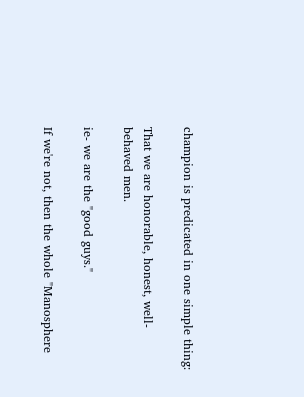champion is predicated in one simple thing:

That we are honorable, honest, well-behaved men.

ie- we are the "good guys."

If we're not, then the whole "Manosphere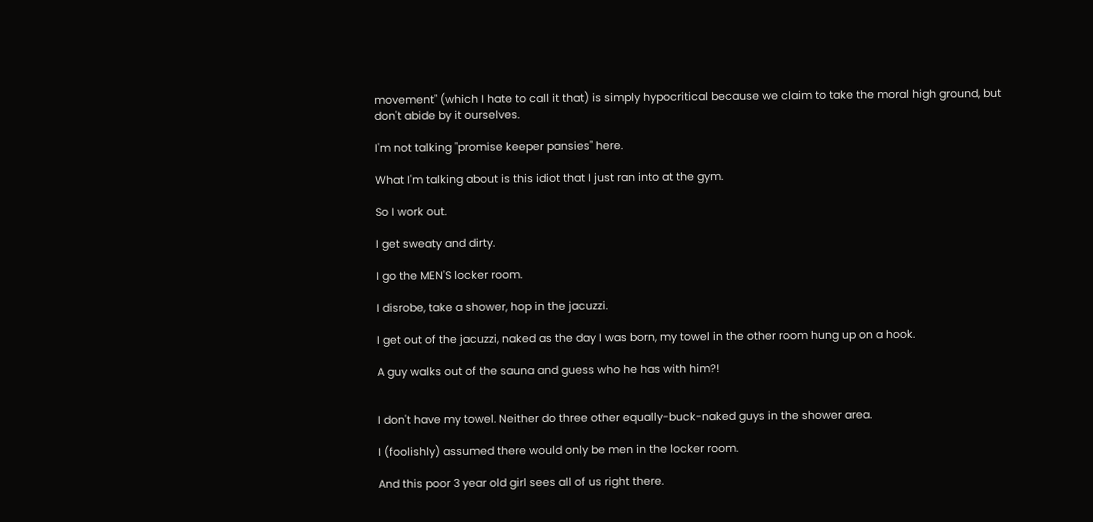movement" (which I hate to call it that) is simply hypocritical because we claim to take the moral high ground, but don't abide by it ourselves.

I'm not talking "promise keeper pansies" here.

What I'm talking about is this idiot that I just ran into at the gym.

So I work out.

I get sweaty and dirty.

I go the MEN'S locker room.

I disrobe, take a shower, hop in the jacuzzi.

I get out of the jacuzzi, naked as the day I was born, my towel in the other room hung up on a hook.

A guy walks out of the sauna and guess who he has with him?!


I don't have my towel. Neither do three other equally-buck-naked guys in the shower area.

I (foolishly) assumed there would only be men in the locker room.

And this poor 3 year old girl sees all of us right there.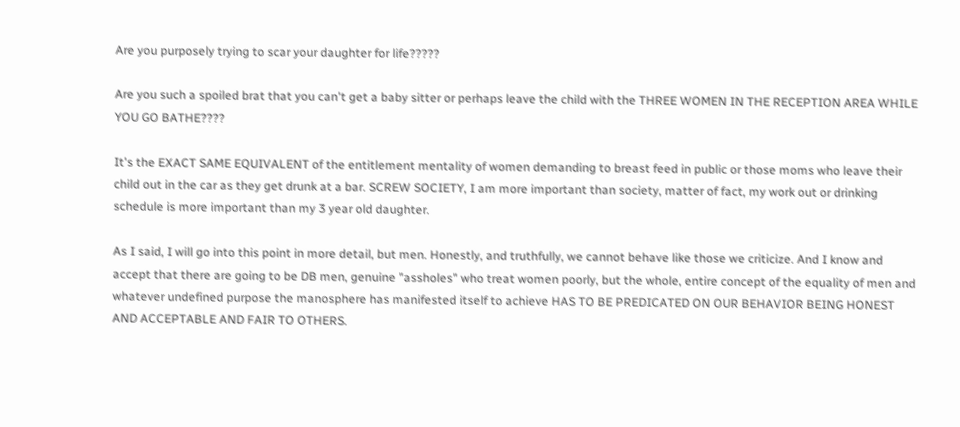Are you purposely trying to scar your daughter for life?????

Are you such a spoiled brat that you can't get a baby sitter or perhaps leave the child with the THREE WOMEN IN THE RECEPTION AREA WHILE YOU GO BATHE????

It's the EXACT SAME EQUIVALENT of the entitlement mentality of women demanding to breast feed in public or those moms who leave their child out in the car as they get drunk at a bar. SCREW SOCIETY, I am more important than society, matter of fact, my work out or drinking schedule is more important than my 3 year old daughter.

As I said, I will go into this point in more detail, but men. Honestly, and truthfully, we cannot behave like those we criticize. And I know and accept that there are going to be DB men, genuine "assholes" who treat women poorly, but the whole, entire concept of the equality of men and whatever undefined purpose the manosphere has manifested itself to achieve HAS TO BE PREDICATED ON OUR BEHAVIOR BEING HONEST AND ACCEPTABLE AND FAIR TO OTHERS.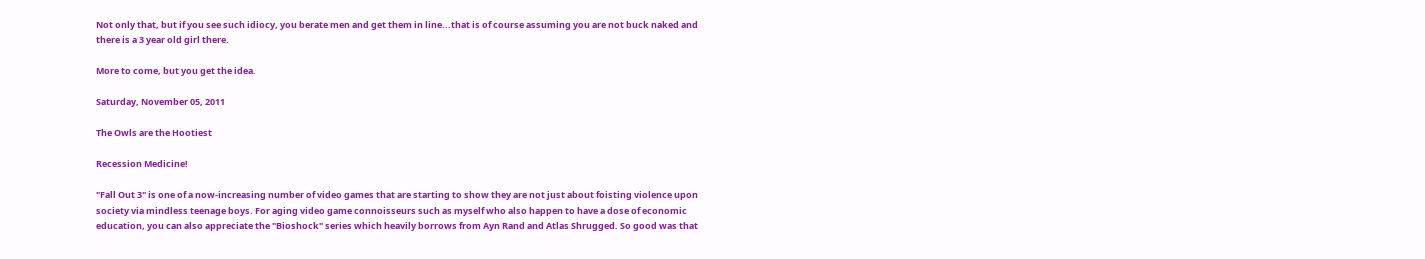Not only that, but if you see such idiocy, you berate men and get them in line...that is of course assuming you are not buck naked and there is a 3 year old girl there.

More to come, but you get the idea.

Saturday, November 05, 2011

The Owls are the Hootiest

Recession Medicine!

"Fall Out 3" is one of a now-increasing number of video games that are starting to show they are not just about foisting violence upon society via mindless teenage boys. For aging video game connoisseurs such as myself who also happen to have a dose of economic education, you can also appreciate the "Bioshock" series which heavily borrows from Ayn Rand and Atlas Shrugged. So good was that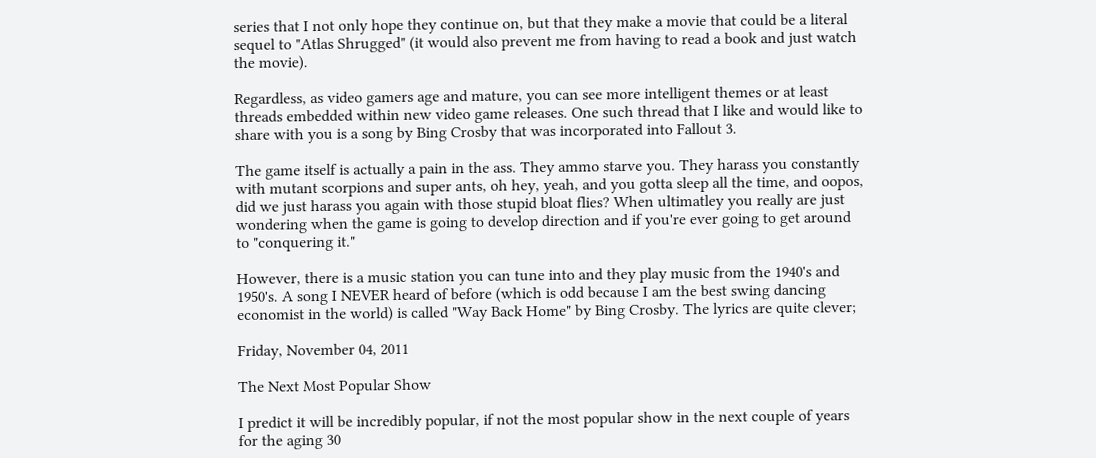series that I not only hope they continue on, but that they make a movie that could be a literal sequel to "Atlas Shrugged" (it would also prevent me from having to read a book and just watch the movie).

Regardless, as video gamers age and mature, you can see more intelligent themes or at least threads embedded within new video game releases. One such thread that I like and would like to share with you is a song by Bing Crosby that was incorporated into Fallout 3.

The game itself is actually a pain in the ass. They ammo starve you. They harass you constantly with mutant scorpions and super ants, oh hey, yeah, and you gotta sleep all the time, and oopos, did we just harass you again with those stupid bloat flies? When ultimatley you really are just wondering when the game is going to develop direction and if you're ever going to get around to "conquering it."

However, there is a music station you can tune into and they play music from the 1940's and 1950's. A song I NEVER heard of before (which is odd because I am the best swing dancing economist in the world) is called "Way Back Home" by Bing Crosby. The lyrics are quite clever;

Friday, November 04, 2011

The Next Most Popular Show

I predict it will be incredibly popular, if not the most popular show in the next couple of years for the aging 30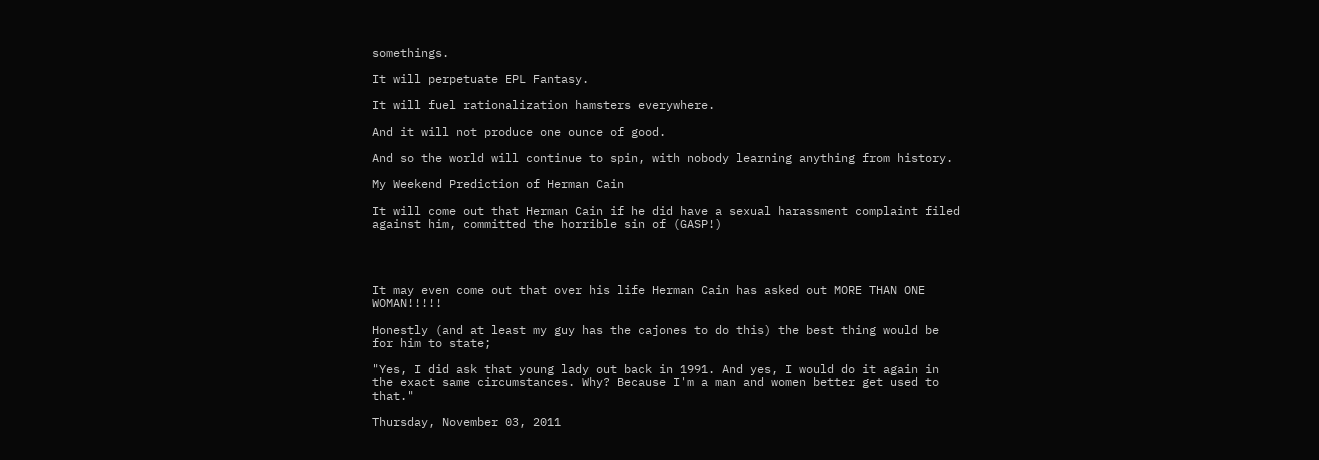somethings.

It will perpetuate EPL Fantasy.

It will fuel rationalization hamsters everywhere.

And it will not produce one ounce of good.

And so the world will continue to spin, with nobody learning anything from history.

My Weekend Prediction of Herman Cain

It will come out that Herman Cain if he did have a sexual harassment complaint filed against him, committed the horrible sin of (GASP!)




It may even come out that over his life Herman Cain has asked out MORE THAN ONE WOMAN!!!!!

Honestly (and at least my guy has the cajones to do this) the best thing would be for him to state;

"Yes, I did ask that young lady out back in 1991. And yes, I would do it again in the exact same circumstances. Why? Because I'm a man and women better get used to that."

Thursday, November 03, 2011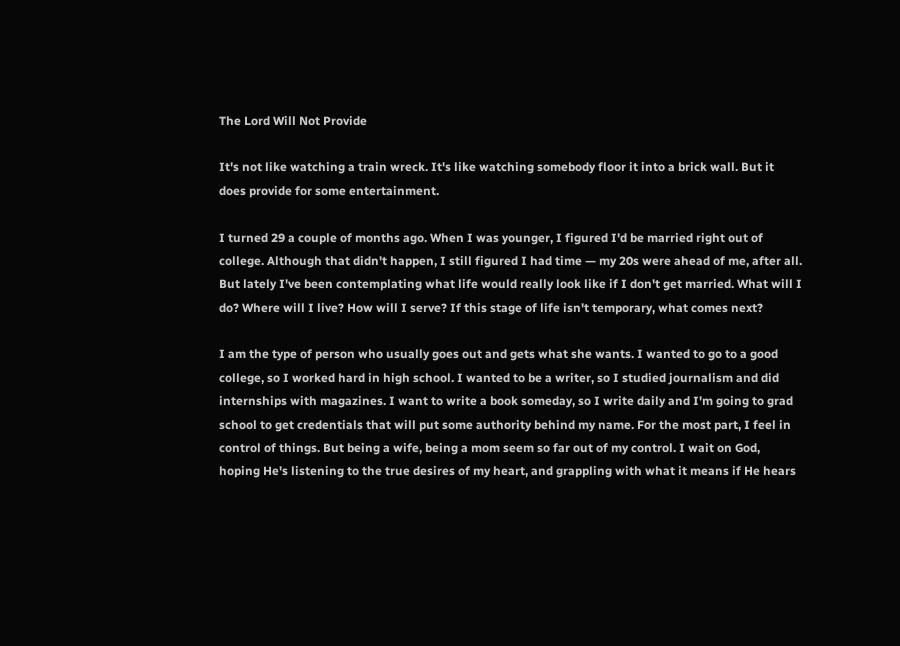The Lord Will Not Provide

It's not like watching a train wreck. It's like watching somebody floor it into a brick wall. But it does provide for some entertainment.

I turned 29 a couple of months ago. When I was younger, I figured I'd be married right out of college. Although that didn't happen, I still figured I had time — my 20s were ahead of me, after all. But lately I've been contemplating what life would really look like if I don't get married. What will I do? Where will I live? How will I serve? If this stage of life isn't temporary, what comes next?

I am the type of person who usually goes out and gets what she wants. I wanted to go to a good college, so I worked hard in high school. I wanted to be a writer, so I studied journalism and did internships with magazines. I want to write a book someday, so I write daily and I'm going to grad school to get credentials that will put some authority behind my name. For the most part, I feel in control of things. But being a wife, being a mom seem so far out of my control. I wait on God, hoping He's listening to the true desires of my heart, and grappling with what it means if He hears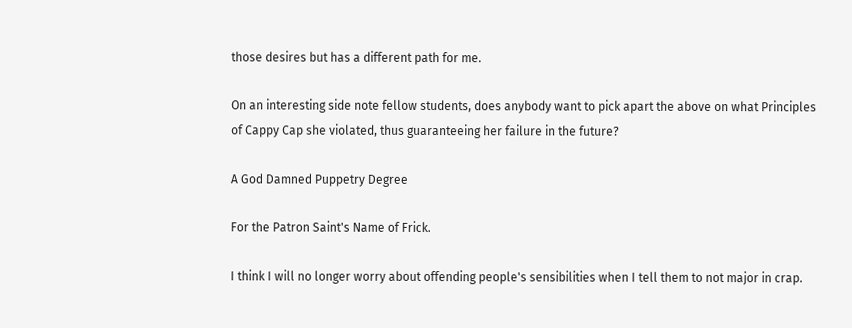those desires but has a different path for me.

On an interesting side note fellow students, does anybody want to pick apart the above on what Principles of Cappy Cap she violated, thus guaranteeing her failure in the future?

A God Damned Puppetry Degree

For the Patron Saint's Name of Frick.

I think I will no longer worry about offending people's sensibilities when I tell them to not major in crap.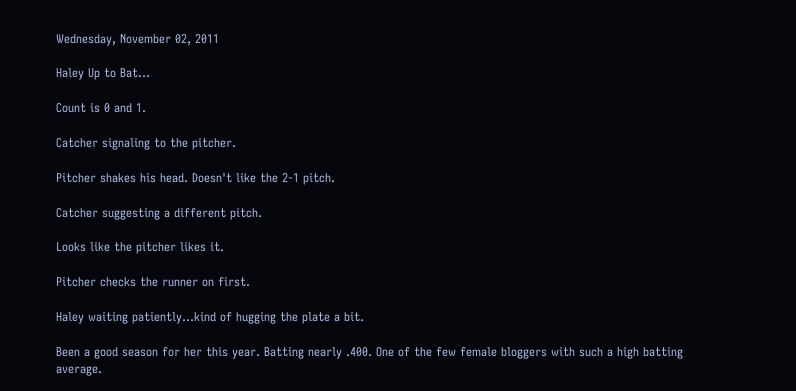Wednesday, November 02, 2011

Haley Up to Bat...

Count is 0 and 1.

Catcher signaling to the pitcher.

Pitcher shakes his head. Doesn't like the 2-1 pitch.

Catcher suggesting a different pitch.

Looks like the pitcher likes it.

Pitcher checks the runner on first.

Haley waiting patiently...kind of hugging the plate a bit.

Been a good season for her this year. Batting nearly .400. One of the few female bloggers with such a high batting average.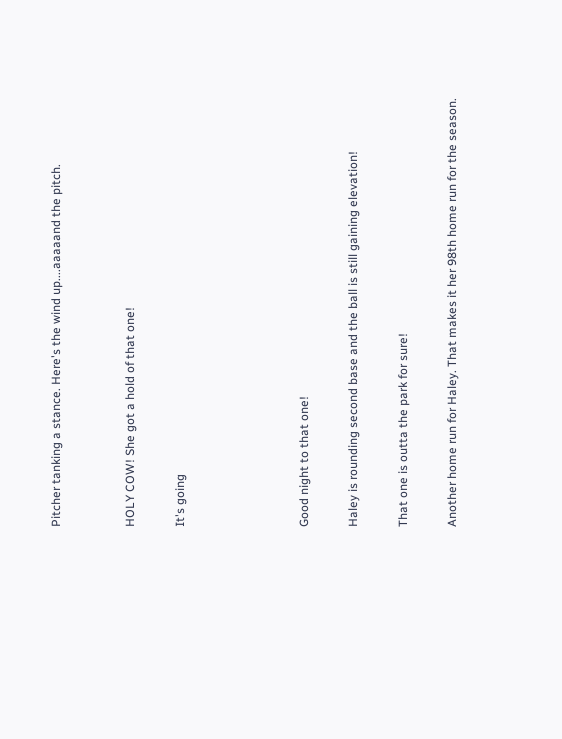Pitcher tanking a stance. Here's the wind up....aaaaand the pitch.


HOLY COW! She got a hold of that one!

It's going




Good night to that one!

Haley is rounding second base and the ball is still gaining elevation!

That one is outta the park for sure!

Another home run for Haley. That makes it her 98th home run for the season.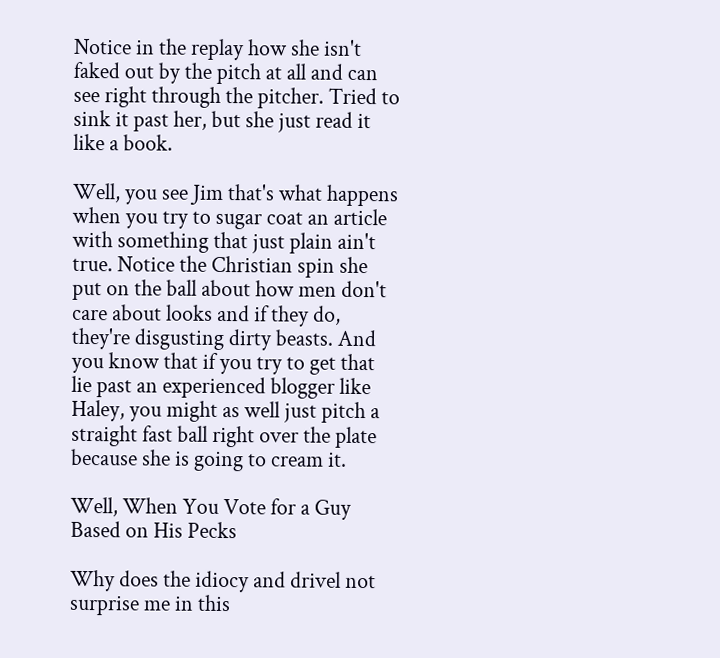Notice in the replay how she isn't faked out by the pitch at all and can see right through the pitcher. Tried to sink it past her, but she just read it like a book.

Well, you see Jim that's what happens when you try to sugar coat an article with something that just plain ain't true. Notice the Christian spin she put on the ball about how men don't care about looks and if they do, they're disgusting dirty beasts. And you know that if you try to get that lie past an experienced blogger like Haley, you might as well just pitch a straight fast ball right over the plate because she is going to cream it.

Well, When You Vote for a Guy Based on His Pecks

Why does the idiocy and drivel not surprise me in this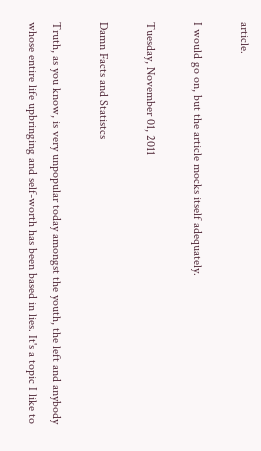article.

I would go on, but the article mocks itself adequately.

Tuesday, November 01, 2011

Damn Facts and Statistcs

Truth, as you know, is very unpopular today amongst the youth, the left and anybody whose entire life upbringing and self-worth has been based in lies. It's a topic I like to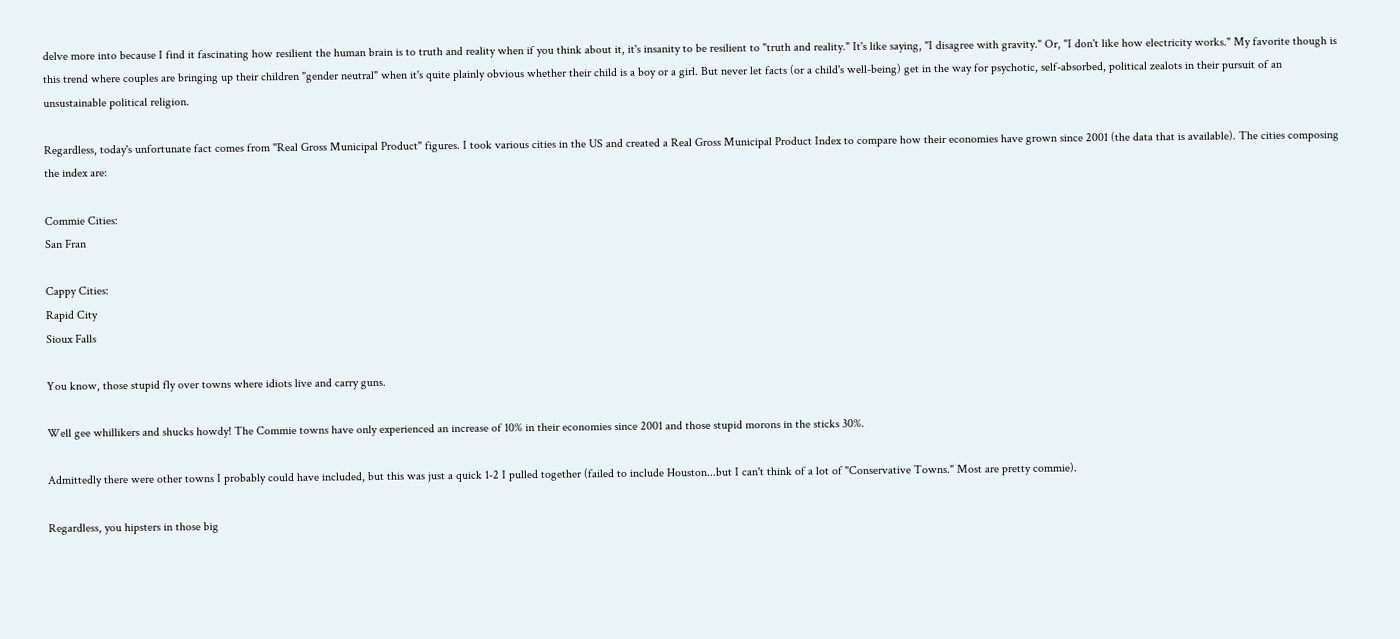delve more into because I find it fascinating how resilient the human brain is to truth and reality when if you think about it, it's insanity to be resilient to "truth and reality." It's like saying, "I disagree with gravity." Or, "I don't like how electricity works." My favorite though is this trend where couples are bringing up their children "gender neutral" when it's quite plainly obvious whether their child is a boy or a girl. But never let facts (or a child's well-being) get in the way for psychotic, self-absorbed, political zealots in their pursuit of an unsustainable political religion.

Regardless, today's unfortunate fact comes from "Real Gross Municipal Product" figures. I took various cities in the US and created a Real Gross Municipal Product Index to compare how their economies have grown since 2001 (the data that is available). The cities composing the index are:

Commie Cities:
San Fran

Cappy Cities:
Rapid City
Sioux Falls

You know, those stupid fly over towns where idiots live and carry guns.

Well gee whillikers and shucks howdy! The Commie towns have only experienced an increase of 10% in their economies since 2001 and those stupid morons in the sticks 30%.

Admittedly there were other towns I probably could have included, but this was just a quick 1-2 I pulled together (failed to include Houston...but I can't think of a lot of "Conservative Towns." Most are pretty commie).

Regardless, you hipsters in those big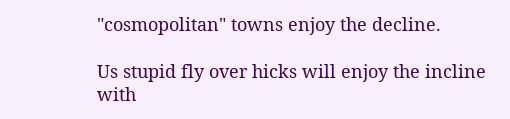"cosmopolitan" towns enjoy the decline.

Us stupid fly over hicks will enjoy the incline with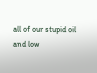all of our stupid oil and low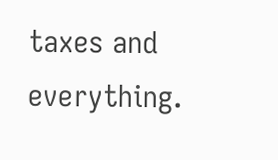taxes and everything.